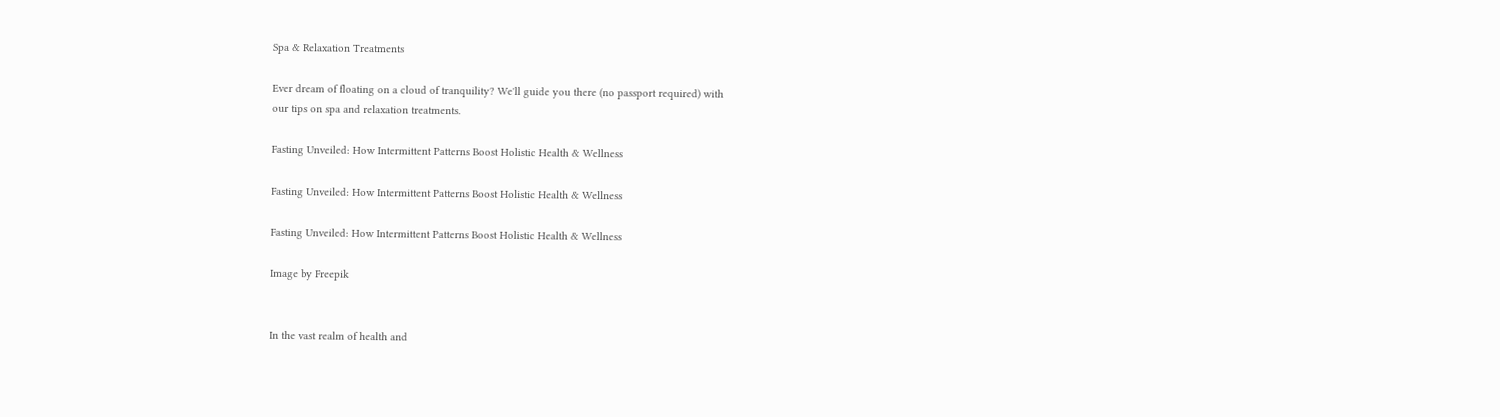Spa & Relaxation Treatments

Ever dream of floating on a cloud of tranquility? We'll guide you there (no passport required) with
our tips on spa and relaxation treatments.

Fasting Unveiled: How Intermittent Patterns Boost Holistic Health & Wellness

Fasting Unveiled: How Intermittent Patterns Boost Holistic Health & Wellness

Fasting Unveiled: How Intermittent Patterns Boost Holistic Health & Wellness

Image by Freepik


In the vast realm of health and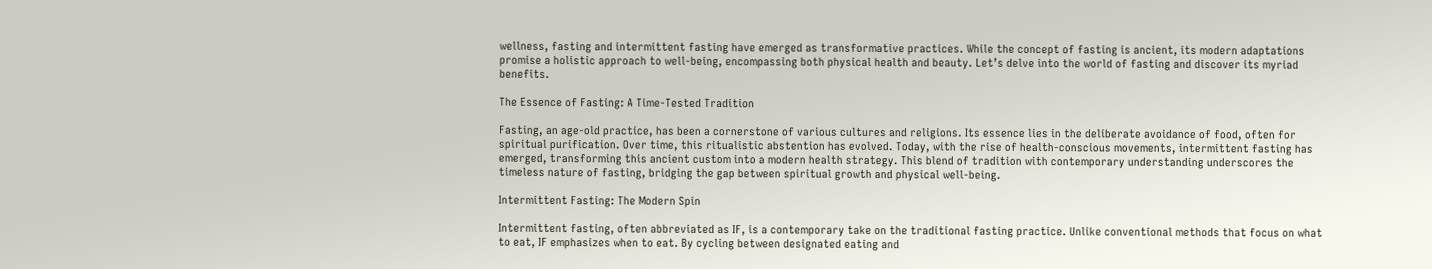wellness, fasting and intermittent fasting have emerged as transformative practices. While the concept of fasting is ancient, its modern adaptations promise a holistic approach to well-being, encompassing both physical health and beauty. Let’s delve into the world of fasting and discover its myriad benefits.

The Essence of Fasting: A Time-Tested Tradition

Fasting, an age-old practice, has been a cornerstone of various cultures and religions. Its essence lies in the deliberate avoidance of food, often for spiritual purification. Over time, this ritualistic abstention has evolved. Today, with the rise of health-conscious movements, intermittent fasting has emerged, transforming this ancient custom into a modern health strategy. This blend of tradition with contemporary understanding underscores the timeless nature of fasting, bridging the gap between spiritual growth and physical well-being.

Intermittent Fasting: The Modern Spin

Intermittent fasting, often abbreviated as IF, is a contemporary take on the traditional fasting practice. Unlike conventional methods that focus on what to eat, IF emphasizes when to eat. By cycling between designated eating and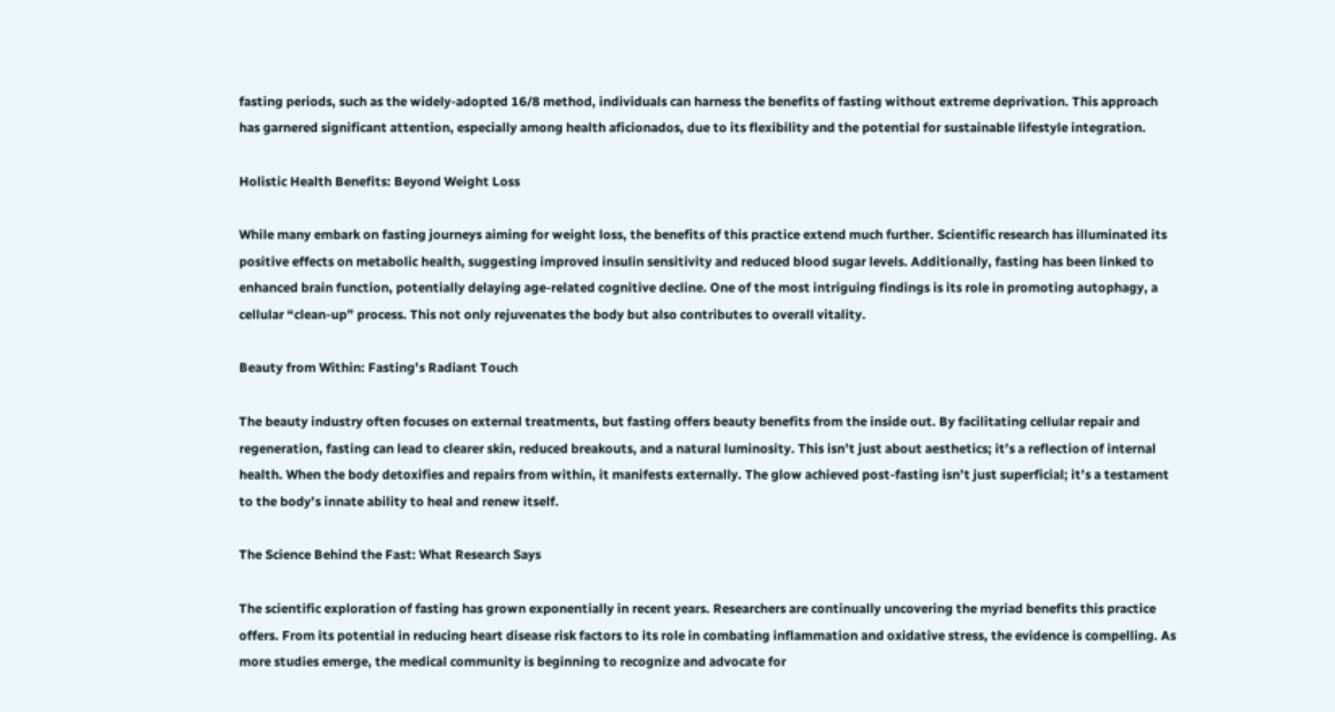fasting periods, such as the widely-adopted 16/8 method, individuals can harness the benefits of fasting without extreme deprivation. This approach has garnered significant attention, especially among health aficionados, due to its flexibility and the potential for sustainable lifestyle integration.

Holistic Health Benefits: Beyond Weight Loss

While many embark on fasting journeys aiming for weight loss, the benefits of this practice extend much further. Scientific research has illuminated its positive effects on metabolic health, suggesting improved insulin sensitivity and reduced blood sugar levels. Additionally, fasting has been linked to enhanced brain function, potentially delaying age-related cognitive decline. One of the most intriguing findings is its role in promoting autophagy, a cellular “clean-up” process. This not only rejuvenates the body but also contributes to overall vitality.

Beauty from Within: Fasting’s Radiant Touch

The beauty industry often focuses on external treatments, but fasting offers beauty benefits from the inside out. By facilitating cellular repair and regeneration, fasting can lead to clearer skin, reduced breakouts, and a natural luminosity. This isn’t just about aesthetics; it’s a reflection of internal health. When the body detoxifies and repairs from within, it manifests externally. The glow achieved post-fasting isn’t just superficial; it’s a testament to the body’s innate ability to heal and renew itself.

The Science Behind the Fast: What Research Says

The scientific exploration of fasting has grown exponentially in recent years. Researchers are continually uncovering the myriad benefits this practice offers. From its potential in reducing heart disease risk factors to its role in combating inflammation and oxidative stress, the evidence is compelling. As more studies emerge, the medical community is beginning to recognize and advocate for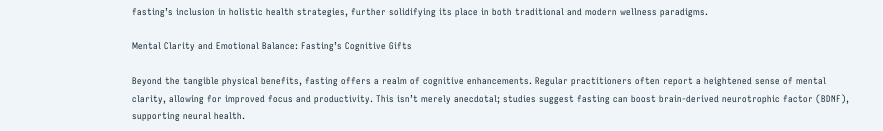fasting’s inclusion in holistic health strategies, further solidifying its place in both traditional and modern wellness paradigms.

Mental Clarity and Emotional Balance: Fasting’s Cognitive Gifts

Beyond the tangible physical benefits, fasting offers a realm of cognitive enhancements. Regular practitioners often report a heightened sense of mental clarity, allowing for improved focus and productivity. This isn’t merely anecdotal; studies suggest fasting can boost brain-derived neurotrophic factor (BDNF), supporting neural health.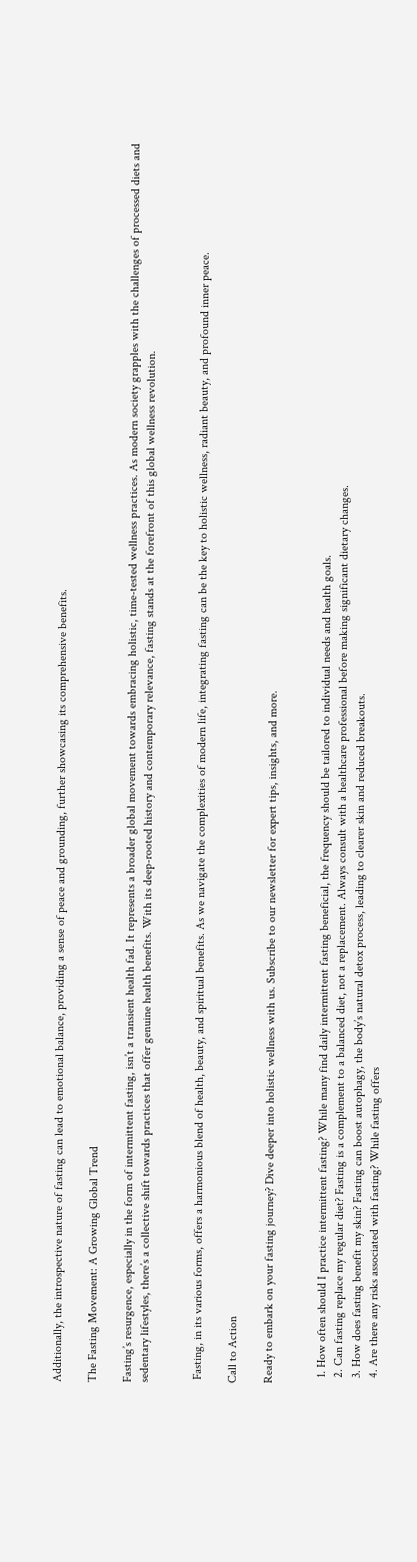Additionally, the introspective nature of fasting can lead to emotional balance, providing a sense of peace and grounding, further showcasing its comprehensive benefits.

The Fasting Movement: A Growing Global Trend

Fasting’s resurgence, especially in the form of intermittent fasting, isn’t a transient health fad. It represents a broader global movement towards embracing holistic, time-tested wellness practices. As modern society grapples with the challenges of processed diets and sedentary lifestyles, there’s a collective shift towards practices that offer genuine health benefits. With its deep-rooted history and contemporary relevance, fasting stands at the forefront of this global wellness revolution.


 Fasting, in its various forms, offers a harmonious blend of health, beauty, and spiritual benefits. As we navigate the complexities of modern life, integrating fasting can be the key to holistic wellness, radiant beauty, and profound inner peace.

Call to Action

Ready to embark on your fasting journey? Dive deeper into holistic wellness with us. Subscribe to our newsletter for expert tips, insights, and more.


  1. How often should I practice intermittent fasting? While many find daily intermittent fasting beneficial, the frequency should be tailored to individual needs and health goals.
  2. Can fasting replace my regular diet? Fasting is a complement to a balanced diet, not a replacement. Always consult with a healthcare professional before making significant dietary changes.
  3. How does fasting benefit my skin? Fasting can boost autophagy, the body’s natural detox process, leading to clearer skin and reduced breakouts.
  4. Are there any risks associated with fasting? While fasting offers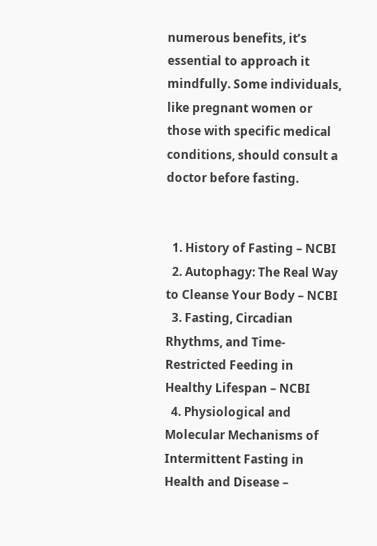numerous benefits, it’s essential to approach it mindfully. Some individuals, like pregnant women or those with specific medical conditions, should consult a doctor before fasting.


  1. History of Fasting – NCBI
  2. Autophagy: The Real Way to Cleanse Your Body – NCBI
  3. Fasting, Circadian Rhythms, and Time-Restricted Feeding in Healthy Lifespan – NCBI
  4. Physiological and Molecular Mechanisms of Intermittent Fasting in Health and Disease –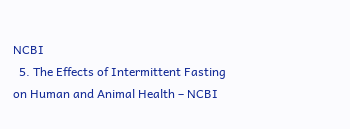NCBI
  5. The Effects of Intermittent Fasting on Human and Animal Health – NCBI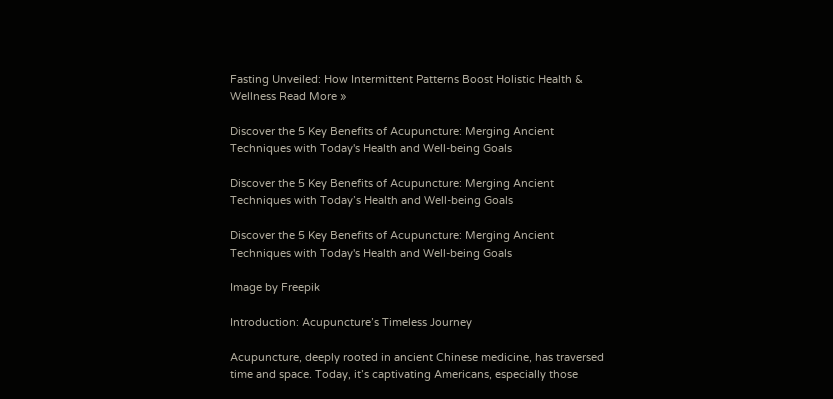Fasting Unveiled: How Intermittent Patterns Boost Holistic Health & Wellness Read More »

Discover the 5 Key Benefits of Acupuncture: Merging Ancient Techniques with Today's Health and Well-being Goals

Discover the 5 Key Benefits of Acupuncture: Merging Ancient Techniques with Today’s Health and Well-being Goals

Discover the 5 Key Benefits of Acupuncture: Merging Ancient Techniques with Today's Health and Well-being Goals

Image by Freepik

Introduction: Acupuncture’s Timeless Journey

Acupuncture, deeply rooted in ancient Chinese medicine, has traversed time and space. Today, it’s captivating Americans, especially those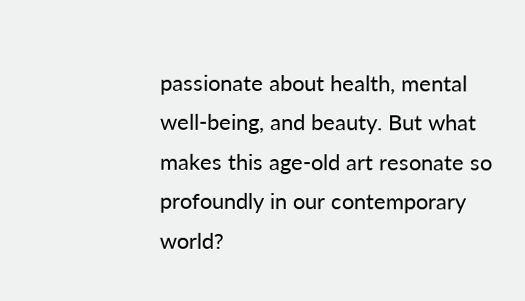passionate about health, mental well-being, and beauty. But what makes this age-old art resonate so profoundly in our contemporary world?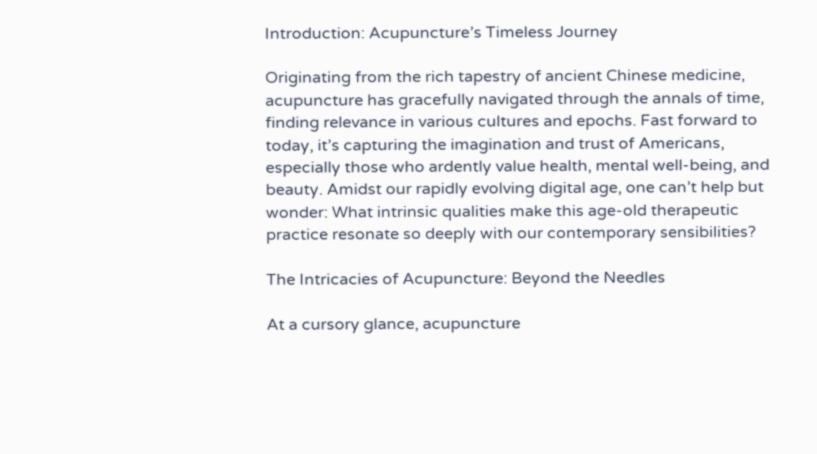Introduction: Acupuncture’s Timeless Journey

Originating from the rich tapestry of ancient Chinese medicine, acupuncture has gracefully navigated through the annals of time, finding relevance in various cultures and epochs. Fast forward to today, it’s capturing the imagination and trust of Americans, especially those who ardently value health, mental well-being, and beauty. Amidst our rapidly evolving digital age, one can’t help but wonder: What intrinsic qualities make this age-old therapeutic practice resonate so deeply with our contemporary sensibilities?

The Intricacies of Acupuncture: Beyond the Needles

At a cursory glance, acupuncture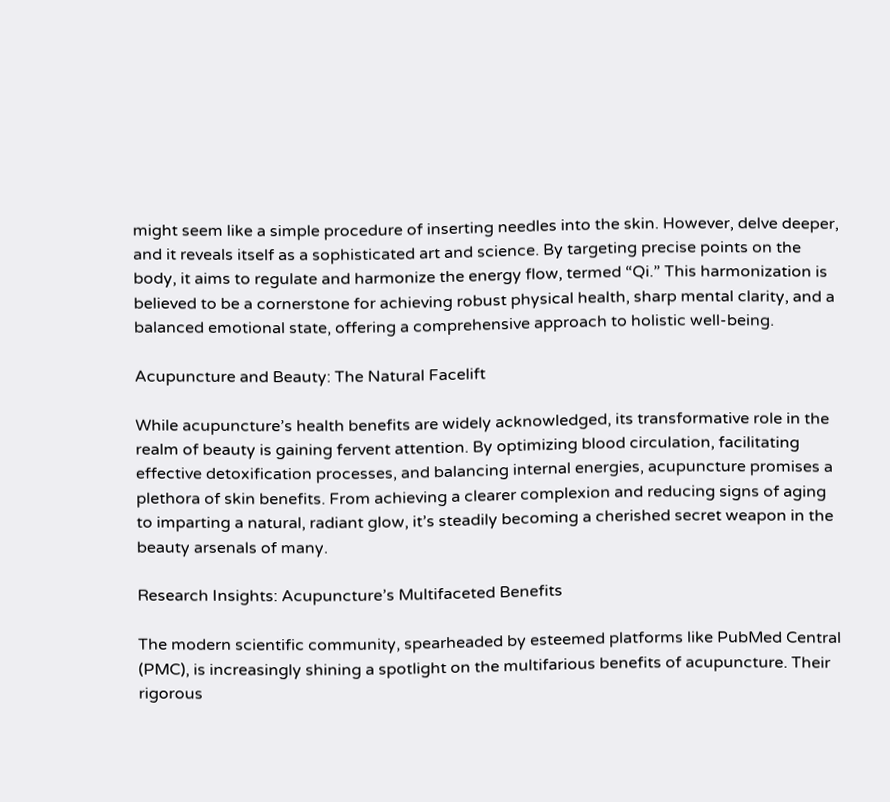might seem like a simple procedure of inserting needles into the skin. However, delve deeper, and it reveals itself as a sophisticated art and science. By targeting precise points on the body, it aims to regulate and harmonize the energy flow, termed “Qi.” This harmonization is believed to be a cornerstone for achieving robust physical health, sharp mental clarity, and a balanced emotional state, offering a comprehensive approach to holistic well-being.

Acupuncture and Beauty: The Natural Facelift

While acupuncture’s health benefits are widely acknowledged, its transformative role in the realm of beauty is gaining fervent attention. By optimizing blood circulation, facilitating effective detoxification processes, and balancing internal energies, acupuncture promises a plethora of skin benefits. From achieving a clearer complexion and reducing signs of aging to imparting a natural, radiant glow, it’s steadily becoming a cherished secret weapon in the beauty arsenals of many.

Research Insights: Acupuncture’s Multifaceted Benefits

The modern scientific community, spearheaded by esteemed platforms like PubMed Central (PMC), is increasingly shining a spotlight on the multifarious benefits of acupuncture. Their rigorous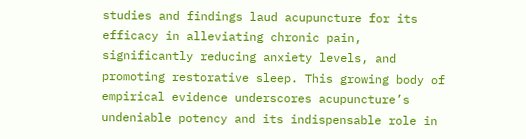studies and findings laud acupuncture for its efficacy in alleviating chronic pain, significantly reducing anxiety levels, and promoting restorative sleep. This growing body of empirical evidence underscores acupuncture’s undeniable potency and its indispensable role in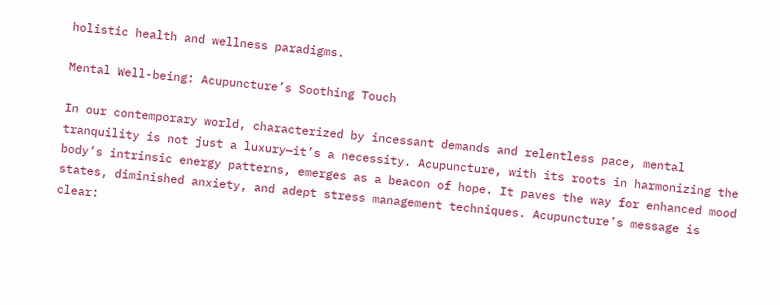holistic health and wellness paradigms.

Mental Well-being: Acupuncture’s Soothing Touch

In our contemporary world, characterized by incessant demands and relentless pace, mental tranquility is not just a luxury—it’s a necessity. Acupuncture, with its roots in harmonizing the body’s intrinsic energy patterns, emerges as a beacon of hope. It paves the way for enhanced mood states, diminished anxiety, and adept stress management techniques. Acupuncture’s message is clear: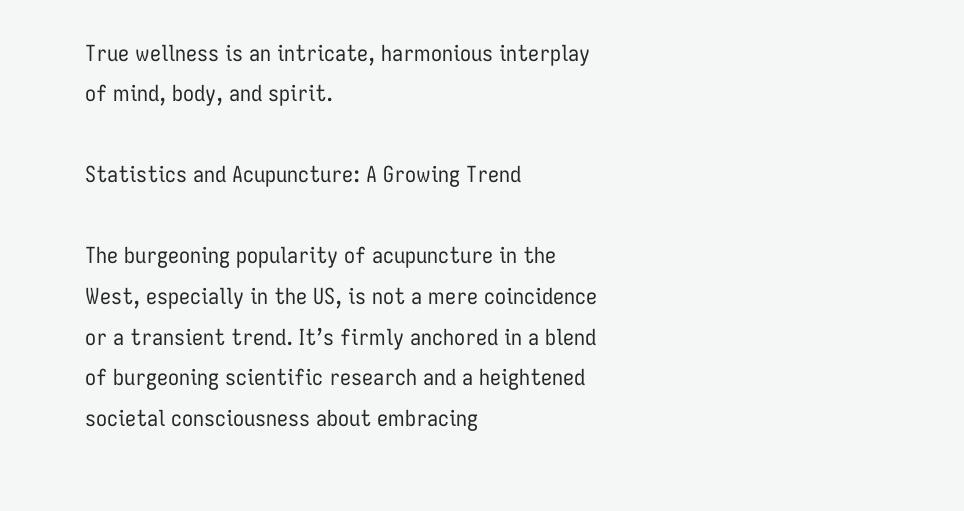True wellness is an intricate, harmonious interplay of mind, body, and spirit.

Statistics and Acupuncture: A Growing Trend

The burgeoning popularity of acupuncture in the West, especially in the US, is not a mere coincidence or a transient trend. It’s firmly anchored in a blend of burgeoning scientific research and a heightened societal consciousness about embracing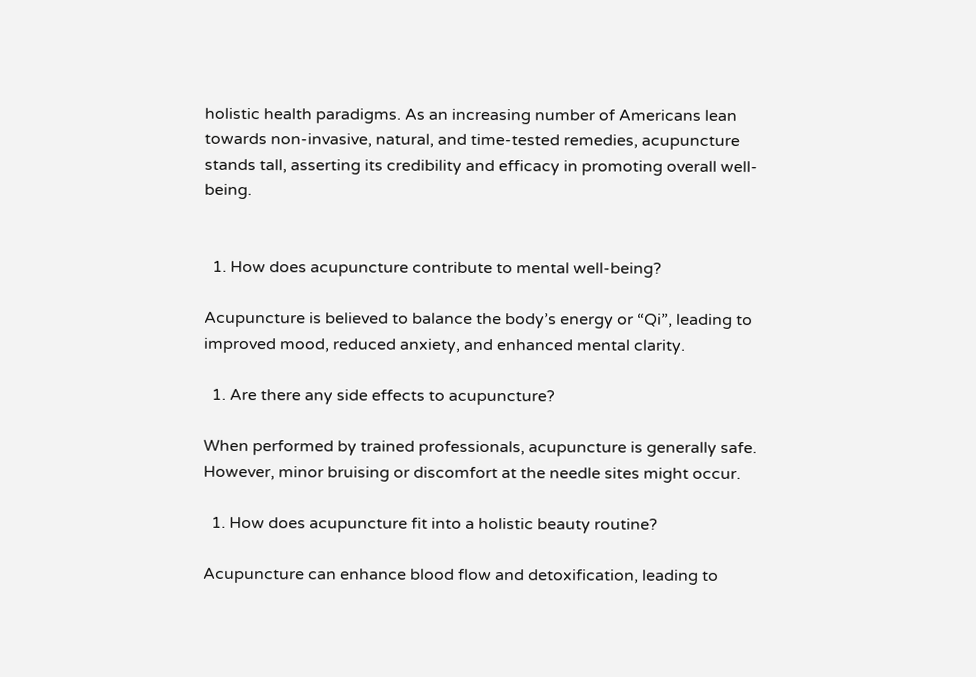holistic health paradigms. As an increasing number of Americans lean towards non-invasive, natural, and time-tested remedies, acupuncture stands tall, asserting its credibility and efficacy in promoting overall well-being.


  1. How does acupuncture contribute to mental well-being?

Acupuncture is believed to balance the body’s energy or “Qi”, leading to improved mood, reduced anxiety, and enhanced mental clarity.

  1. Are there any side effects to acupuncture?

When performed by trained professionals, acupuncture is generally safe. However, minor bruising or discomfort at the needle sites might occur.

  1. How does acupuncture fit into a holistic beauty routine?

Acupuncture can enhance blood flow and detoxification, leading to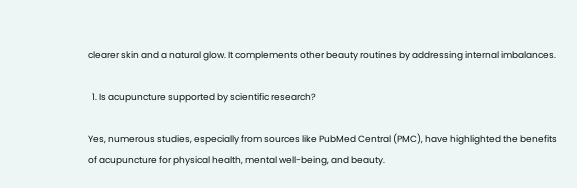clearer skin and a natural glow. It complements other beauty routines by addressing internal imbalances.

  1. Is acupuncture supported by scientific research?

Yes, numerous studies, especially from sources like PubMed Central (PMC), have highlighted the benefits of acupuncture for physical health, mental well-being, and beauty.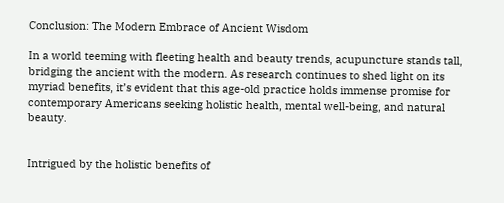Conclusion: The Modern Embrace of Ancient Wisdom

In a world teeming with fleeting health and beauty trends, acupuncture stands tall, bridging the ancient with the modern. As research continues to shed light on its myriad benefits, it’s evident that this age-old practice holds immense promise for contemporary Americans seeking holistic health, mental well-being, and natural beauty.


Intrigued by the holistic benefits of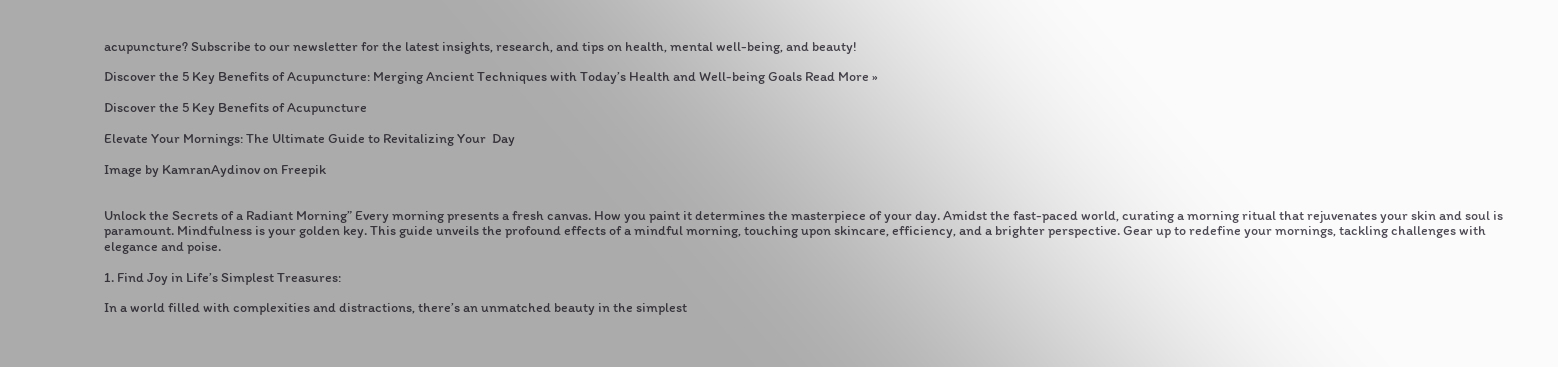acupuncture? Subscribe to our newsletter for the latest insights, research, and tips on health, mental well-being, and beauty!

Discover the 5 Key Benefits of Acupuncture: Merging Ancient Techniques with Today’s Health and Well-being Goals Read More »

Discover the 5 Key Benefits of Acupuncture

Elevate Your Mornings: The Ultimate Guide to Revitalizing Your  Day

Image by KamranAydinov on Freepik


Unlock the Secrets of a Radiant Morning” Every morning presents a fresh canvas. How you paint it determines the masterpiece of your day. Amidst the fast-paced world, curating a morning ritual that rejuvenates your skin and soul is paramount. Mindfulness is your golden key. This guide unveils the profound effects of a mindful morning, touching upon skincare, efficiency, and a brighter perspective. Gear up to redefine your mornings, tackling challenges with elegance and poise.

1. Find Joy in Life’s Simplest Treasures:

In a world filled with complexities and distractions, there’s an unmatched beauty in the simplest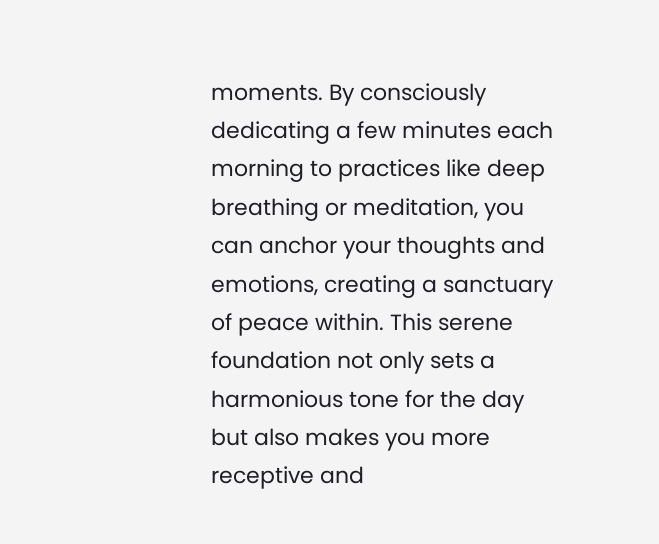moments. By consciously dedicating a few minutes each morning to practices like deep breathing or meditation, you can anchor your thoughts and emotions, creating a sanctuary of peace within. This serene foundation not only sets a harmonious tone for the day but also makes you more receptive and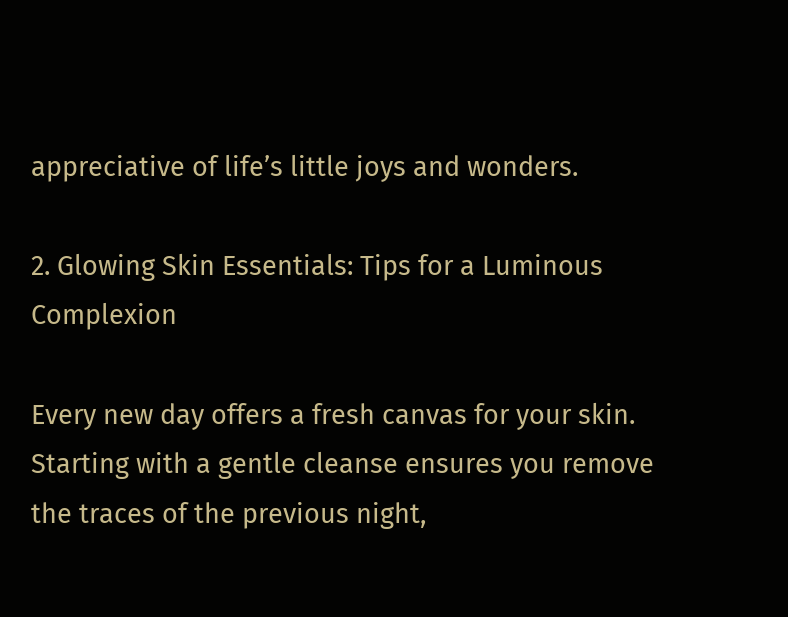appreciative of life’s little joys and wonders.

2. Glowing Skin Essentials: Tips for a Luminous Complexion

Every new day offers a fresh canvas for your skin. Starting with a gentle cleanse ensures you remove the traces of the previous night,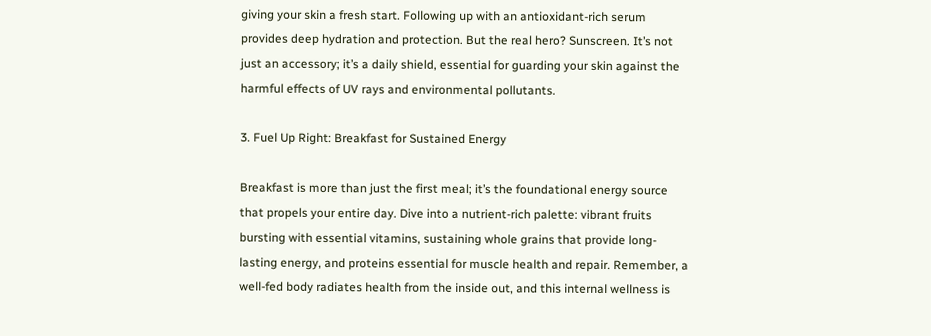giving your skin a fresh start. Following up with an antioxidant-rich serum provides deep hydration and protection. But the real hero? Sunscreen. It’s not just an accessory; it’s a daily shield, essential for guarding your skin against the harmful effects of UV rays and environmental pollutants.

3. Fuel Up Right: Breakfast for Sustained Energy

Breakfast is more than just the first meal; it’s the foundational energy source that propels your entire day. Dive into a nutrient-rich palette: vibrant fruits bursting with essential vitamins, sustaining whole grains that provide long-lasting energy, and proteins essential for muscle health and repair. Remember, a well-fed body radiates health from the inside out, and this internal wellness is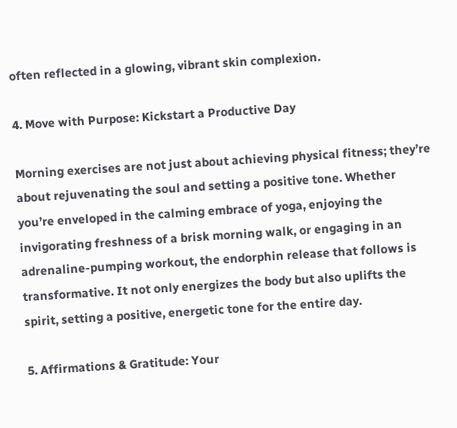often reflected in a glowing, vibrant skin complexion.

4. Move with Purpose: Kickstart a Productive Day

Morning exercises are not just about achieving physical fitness; they’re about rejuvenating the soul and setting a positive tone. Whether you’re enveloped in the calming embrace of yoga, enjoying the invigorating freshness of a brisk morning walk, or engaging in an adrenaline-pumping workout, the endorphin release that follows is transformative. It not only energizes the body but also uplifts the spirit, setting a positive, energetic tone for the entire day.

5. Affirmations & Gratitude: Your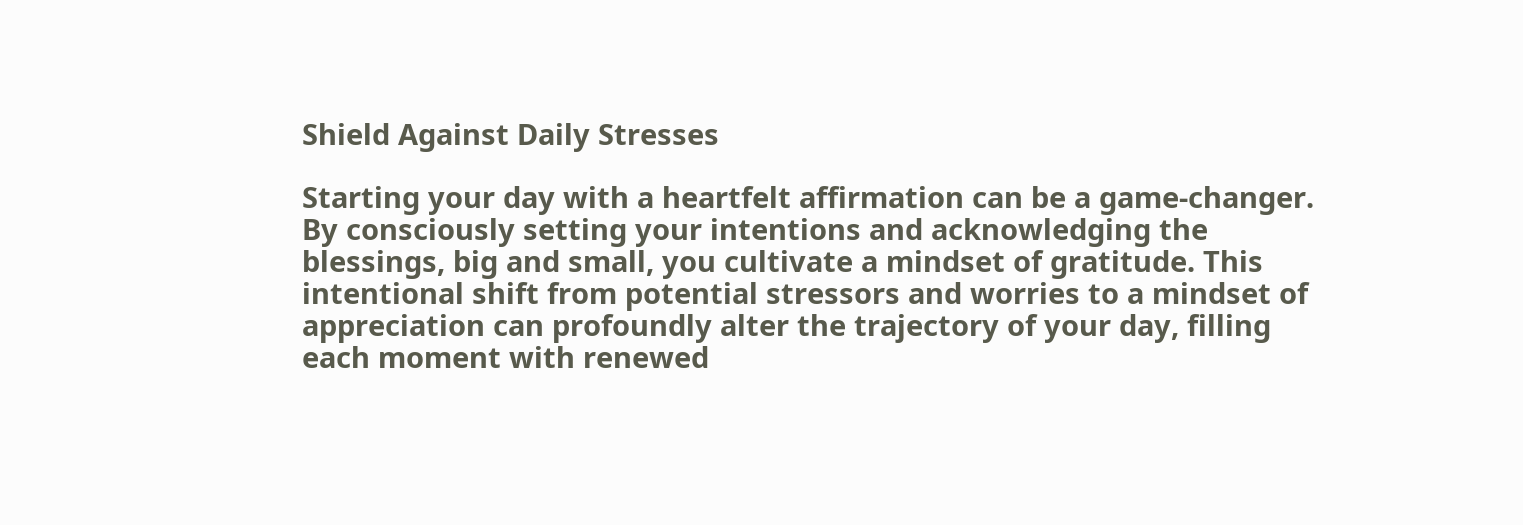Shield Against Daily Stresses

Starting your day with a heartfelt affirmation can be a game-changer. By consciously setting your intentions and acknowledging the blessings, big and small, you cultivate a mindset of gratitude. This intentional shift from potential stressors and worries to a mindset of appreciation can profoundly alter the trajectory of your day, filling each moment with renewed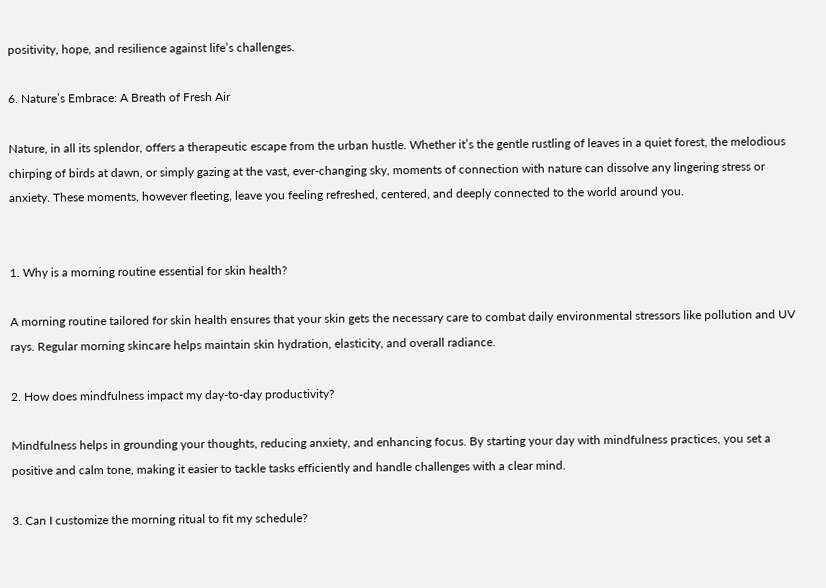positivity, hope, and resilience against life’s challenges.

6. Nature’s Embrace: A Breath of Fresh Air

Nature, in all its splendor, offers a therapeutic escape from the urban hustle. Whether it’s the gentle rustling of leaves in a quiet forest, the melodious chirping of birds at dawn, or simply gazing at the vast, ever-changing sky, moments of connection with nature can dissolve any lingering stress or anxiety. These moments, however fleeting, leave you feeling refreshed, centered, and deeply connected to the world around you.


1. Why is a morning routine essential for skin health?

A morning routine tailored for skin health ensures that your skin gets the necessary care to combat daily environmental stressors like pollution and UV rays. Regular morning skincare helps maintain skin hydration, elasticity, and overall radiance.

2. How does mindfulness impact my day-to-day productivity?

Mindfulness helps in grounding your thoughts, reducing anxiety, and enhancing focus. By starting your day with mindfulness practices, you set a positive and calm tone, making it easier to tackle tasks efficiently and handle challenges with a clear mind.

3. Can I customize the morning ritual to fit my schedule?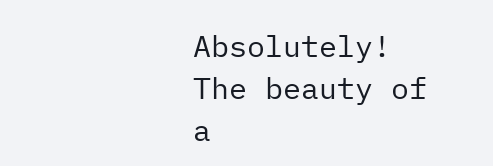Absolutely! The beauty of a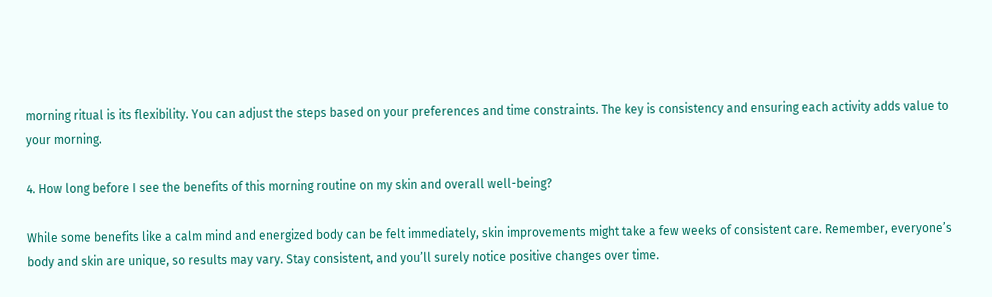morning ritual is its flexibility. You can adjust the steps based on your preferences and time constraints. The key is consistency and ensuring each activity adds value to your morning.

4. How long before I see the benefits of this morning routine on my skin and overall well-being?

While some benefits like a calm mind and energized body can be felt immediately, skin improvements might take a few weeks of consistent care. Remember, everyone’s body and skin are unique, so results may vary. Stay consistent, and you’ll surely notice positive changes over time.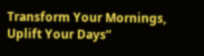Transform Your Mornings, Uplift Your Days”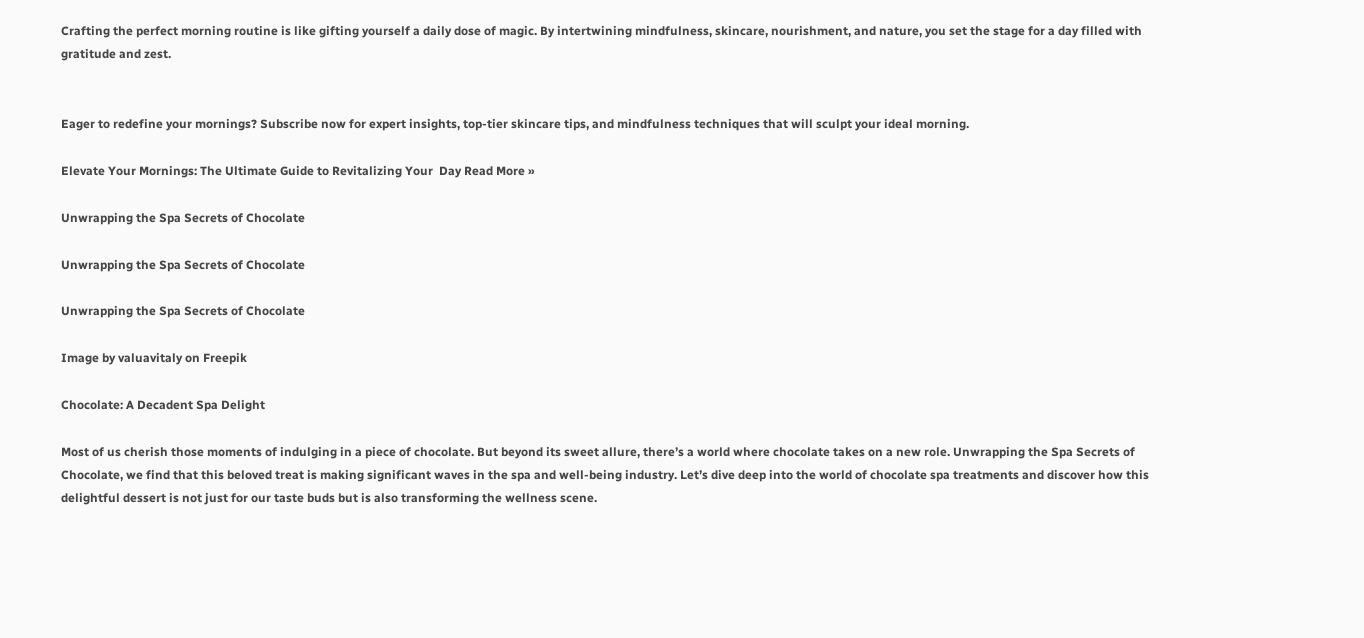Crafting the perfect morning routine is like gifting yourself a daily dose of magic. By intertwining mindfulness, skincare, nourishment, and nature, you set the stage for a day filled with gratitude and zest.


Eager to redefine your mornings? Subscribe now for expert insights, top-tier skincare tips, and mindfulness techniques that will sculpt your ideal morning.

Elevate Your Mornings: The Ultimate Guide to Revitalizing Your  Day Read More »

Unwrapping the Spa Secrets of Chocolate

Unwrapping the Spa Secrets of Chocolate

Unwrapping the Spa Secrets of Chocolate

Image by valuavitaly on Freepik

Chocolate: A Decadent Spa Delight

Most of us cherish those moments of indulging in a piece of chocolate. But beyond its sweet allure, there’s a world where chocolate takes on a new role. Unwrapping the Spa Secrets of Chocolate, we find that this beloved treat is making significant waves in the spa and well-being industry. Let’s dive deep into the world of chocolate spa treatments and discover how this delightful dessert is not just for our taste buds but is also transforming the wellness scene.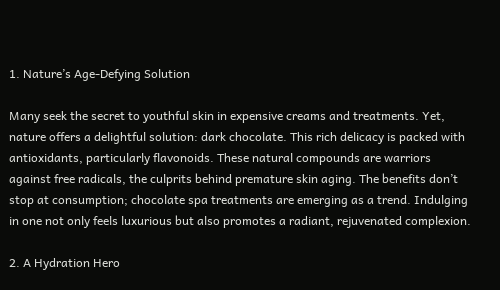1. Nature’s Age-Defying Solution

Many seek the secret to youthful skin in expensive creams and treatments. Yet, nature offers a delightful solution: dark chocolate. This rich delicacy is packed with antioxidants, particularly flavonoids. These natural compounds are warriors against free radicals, the culprits behind premature skin aging. The benefits don’t stop at consumption; chocolate spa treatments are emerging as a trend. Indulging in one not only feels luxurious but also promotes a radiant, rejuvenated complexion.

2. A Hydration Hero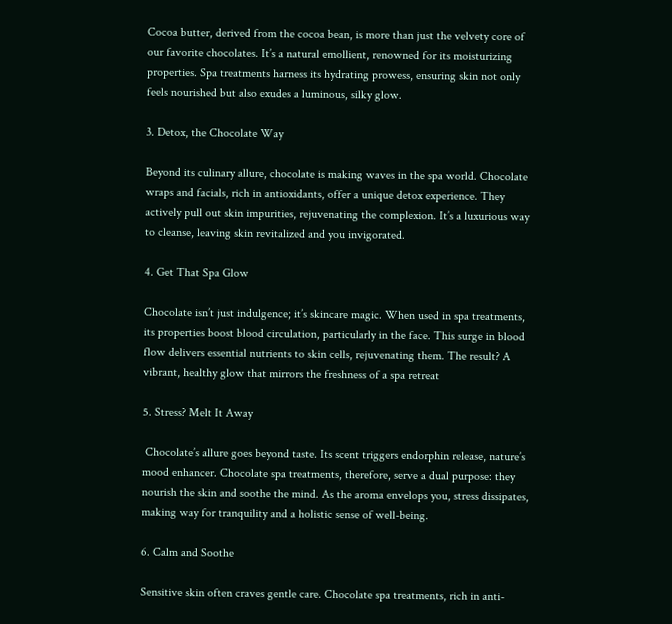Cocoa butter, derived from the cocoa bean, is more than just the velvety core of our favorite chocolates. It’s a natural emollient, renowned for its moisturizing properties. Spa treatments harness its hydrating prowess, ensuring skin not only feels nourished but also exudes a luminous, silky glow.

3. Detox, the Chocolate Way

Beyond its culinary allure, chocolate is making waves in the spa world. Chocolate wraps and facials, rich in antioxidants, offer a unique detox experience. They actively pull out skin impurities, rejuvenating the complexion. It’s a luxurious way to cleanse, leaving skin revitalized and you invigorated.

4. Get That Spa Glow

Chocolate isn’t just indulgence; it’s skincare magic. When used in spa treatments, its properties boost blood circulation, particularly in the face. This surge in blood flow delivers essential nutrients to skin cells, rejuvenating them. The result? A vibrant, healthy glow that mirrors the freshness of a spa retreat

5. Stress? Melt It Away

 Chocolate’s allure goes beyond taste. Its scent triggers endorphin release, nature’s mood enhancer. Chocolate spa treatments, therefore, serve a dual purpose: they nourish the skin and soothe the mind. As the aroma envelops you, stress dissipates, making way for tranquility and a holistic sense of well-being.

6. Calm and Soothe

Sensitive skin often craves gentle care. Chocolate spa treatments, rich in anti-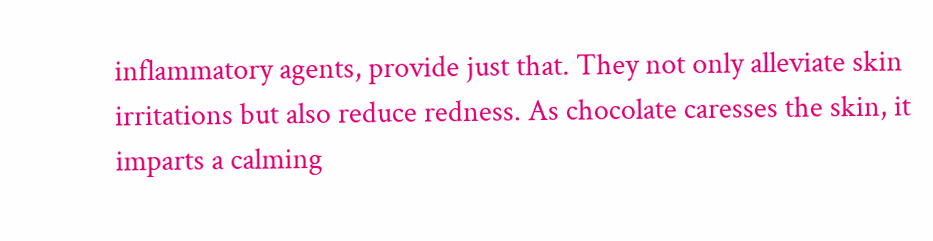inflammatory agents, provide just that. They not only alleviate skin irritations but also reduce redness. As chocolate caresses the skin, it imparts a calming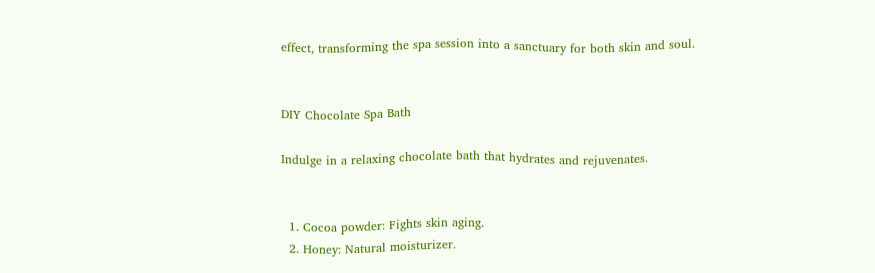effect, transforming the spa session into a sanctuary for both skin and soul.


DIY Chocolate Spa Bath

Indulge in a relaxing chocolate bath that hydrates and rejuvenates.


  1. Cocoa powder: Fights skin aging.
  2. Honey: Natural moisturizer.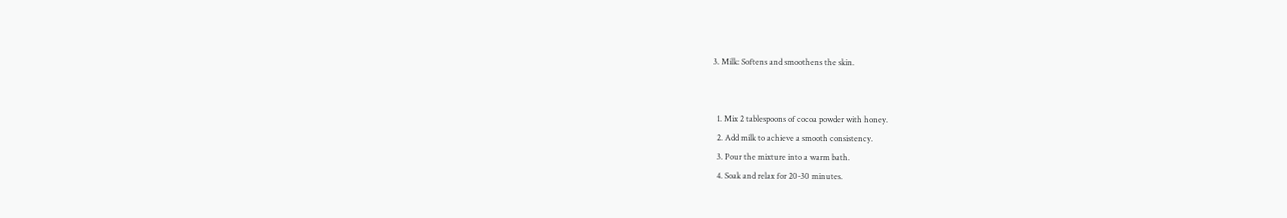3. Milk: Softens and smoothens the skin.


  1. Mix 2 tablespoons of cocoa powder with honey.
  2. Add milk to achieve a smooth consistency.
  3. Pour the mixture into a warm bath.
  4. Soak and relax for 20-30 minutes.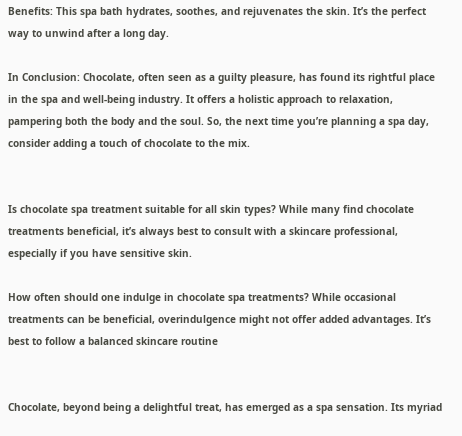Benefits: This spa bath hydrates, soothes, and rejuvenates the skin. It’s the perfect way to unwind after a long day.

In Conclusion: Chocolate, often seen as a guilty pleasure, has found its rightful place in the spa and well-being industry. It offers a holistic approach to relaxation, pampering both the body and the soul. So, the next time you’re planning a spa day, consider adding a touch of chocolate to the mix.


Is chocolate spa treatment suitable for all skin types? While many find chocolate treatments beneficial, it’s always best to consult with a skincare professional, especially if you have sensitive skin.

How often should one indulge in chocolate spa treatments? While occasional treatments can be beneficial, overindulgence might not offer added advantages. It’s best to follow a balanced skincare routine


Chocolate, beyond being a delightful treat, has emerged as a spa sensation. Its myriad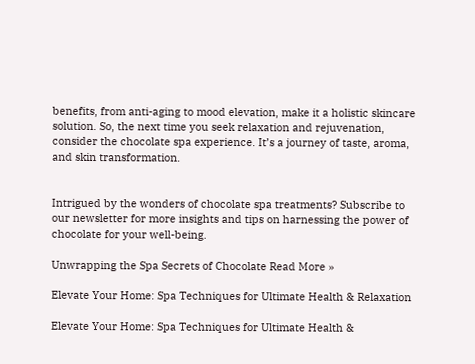benefits, from anti-aging to mood elevation, make it a holistic skincare solution. So, the next time you seek relaxation and rejuvenation, consider the chocolate spa experience. It’s a journey of taste, aroma, and skin transformation.


Intrigued by the wonders of chocolate spa treatments? Subscribe to our newsletter for more insights and tips on harnessing the power of chocolate for your well-being.

Unwrapping the Spa Secrets of Chocolate Read More »

Elevate Your Home: Spa Techniques for Ultimate Health & Relaxation

Elevate Your Home: Spa Techniques for Ultimate Health &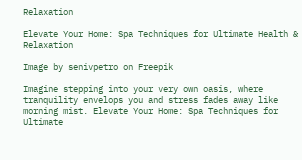Relaxation

Elevate Your Home: Spa Techniques for Ultimate Health & Relaxation

Image by senivpetro on Freepik

Imagine stepping into your very own oasis, where tranquility envelops you and stress fades away like morning mist. Elevate Your Home: Spa Techniques for Ultimate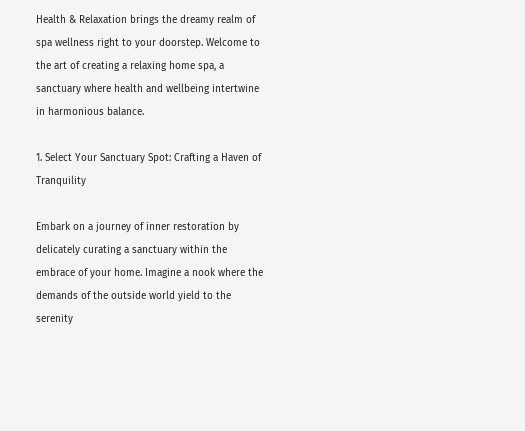Health & Relaxation brings the dreamy realm of spa wellness right to your doorstep. Welcome to the art of creating a relaxing home spa, a sanctuary where health and wellbeing intertwine in harmonious balance.

1. Select Your Sanctuary Spot: Crafting a Haven of Tranquility

Embark on a journey of inner restoration by delicately curating a sanctuary within the embrace of your home. Imagine a nook where the demands of the outside world yield to the serenity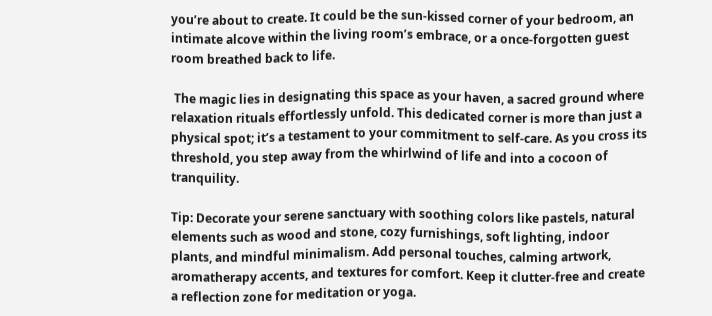you’re about to create. It could be the sun-kissed corner of your bedroom, an intimate alcove within the living room’s embrace, or a once-forgotten guest room breathed back to life.

 The magic lies in designating this space as your haven, a sacred ground where relaxation rituals effortlessly unfold. This dedicated corner is more than just a physical spot; it’s a testament to your commitment to self-care. As you cross its threshold, you step away from the whirlwind of life and into a cocoon of tranquility.

Tip: Decorate your serene sanctuary with soothing colors like pastels, natural elements such as wood and stone, cozy furnishings, soft lighting, indoor plants, and mindful minimalism. Add personal touches, calming artwork, aromatherapy accents, and textures for comfort. Keep it clutter-free and create a reflection zone for meditation or yoga.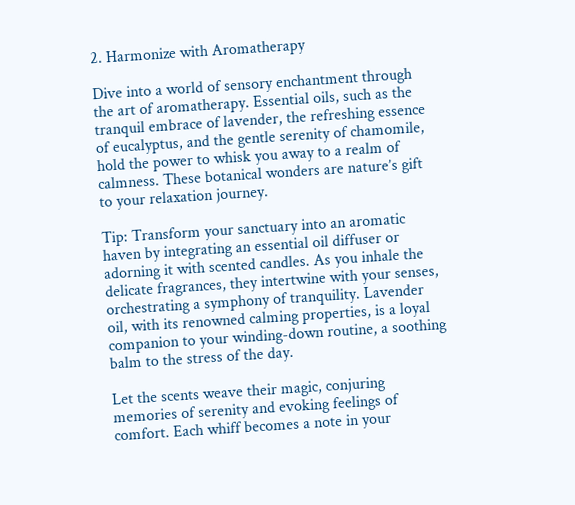2. Harmonize with Aromatherapy

Dive into a world of sensory enchantment through the art of aromatherapy. Essential oils, such as the tranquil embrace of lavender, the refreshing essence of eucalyptus, and the gentle serenity of chamomile, hold the power to whisk you away to a realm of calmness. These botanical wonders are nature’s gift to your relaxation journey.

Tip: Transform your sanctuary into an aromatic haven by integrating an essential oil diffuser or adorning it with scented candles. As you inhale the delicate fragrances, they intertwine with your senses, orchestrating a symphony of tranquility. Lavender oil, with its renowned calming properties, is a loyal companion to your winding-down routine, a soothing balm to the stress of the day.

Let the scents weave their magic, conjuring memories of serenity and evoking feelings of comfort. Each whiff becomes a note in your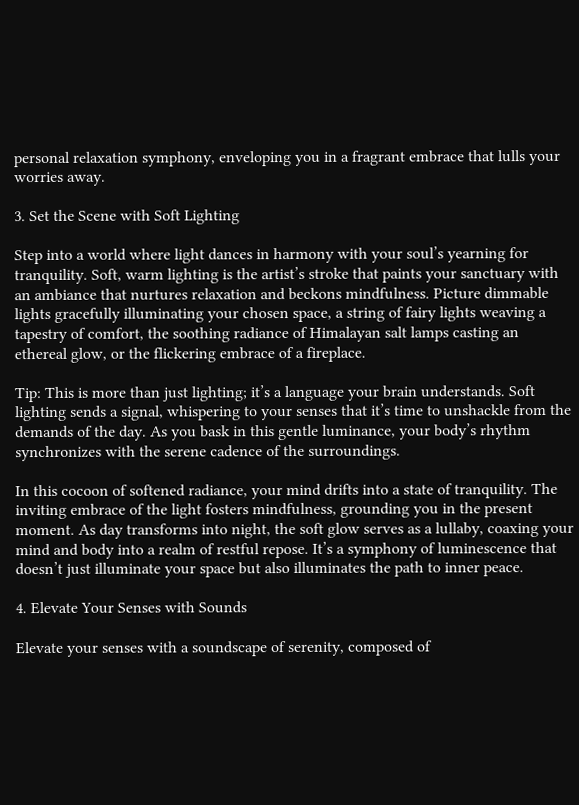personal relaxation symphony, enveloping you in a fragrant embrace that lulls your worries away.

3. Set the Scene with Soft Lighting

Step into a world where light dances in harmony with your soul’s yearning for tranquility. Soft, warm lighting is the artist’s stroke that paints your sanctuary with an ambiance that nurtures relaxation and beckons mindfulness. Picture dimmable lights gracefully illuminating your chosen space, a string of fairy lights weaving a tapestry of comfort, the soothing radiance of Himalayan salt lamps casting an ethereal glow, or the flickering embrace of a fireplace.

Tip: This is more than just lighting; it’s a language your brain understands. Soft lighting sends a signal, whispering to your senses that it’s time to unshackle from the demands of the day. As you bask in this gentle luminance, your body’s rhythm synchronizes with the serene cadence of the surroundings.

In this cocoon of softened radiance, your mind drifts into a state of tranquility. The inviting embrace of the light fosters mindfulness, grounding you in the present moment. As day transforms into night, the soft glow serves as a lullaby, coaxing your mind and body into a realm of restful repose. It’s a symphony of luminescence that doesn’t just illuminate your space but also illuminates the path to inner peace.

4. Elevate Your Senses with Sounds

Elevate your senses with a soundscape of serenity, composed of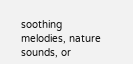soothing melodies, nature sounds, or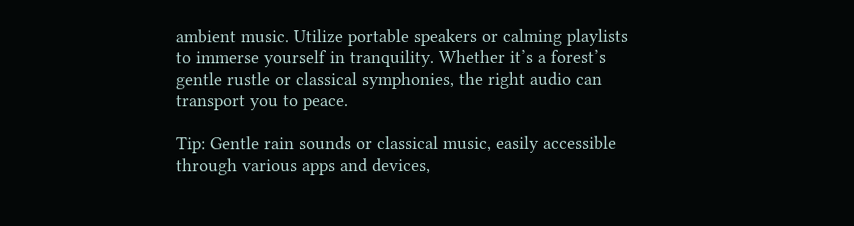ambient music. Utilize portable speakers or calming playlists to immerse yourself in tranquility. Whether it’s a forest’s gentle rustle or classical symphonies, the right audio can transport you to peace.

Tip: Gentle rain sounds or classical music, easily accessible through various apps and devices,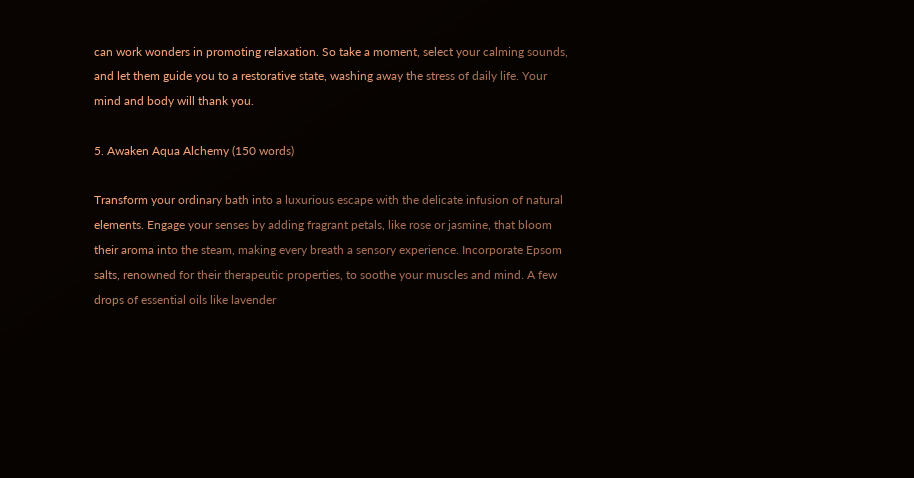can work wonders in promoting relaxation. So take a moment, select your calming sounds, and let them guide you to a restorative state, washing away the stress of daily life. Your mind and body will thank you.

5. Awaken Aqua Alchemy (150 words)

Transform your ordinary bath into a luxurious escape with the delicate infusion of natural elements. Engage your senses by adding fragrant petals, like rose or jasmine, that bloom their aroma into the steam, making every breath a sensory experience. Incorporate Epsom salts, renowned for their therapeutic properties, to soothe your muscles and mind. A few drops of essential oils like lavender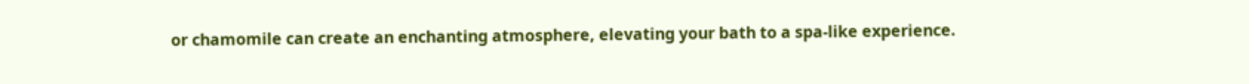or chamomile can create an enchanting atmosphere, elevating your bath to a spa-like experience.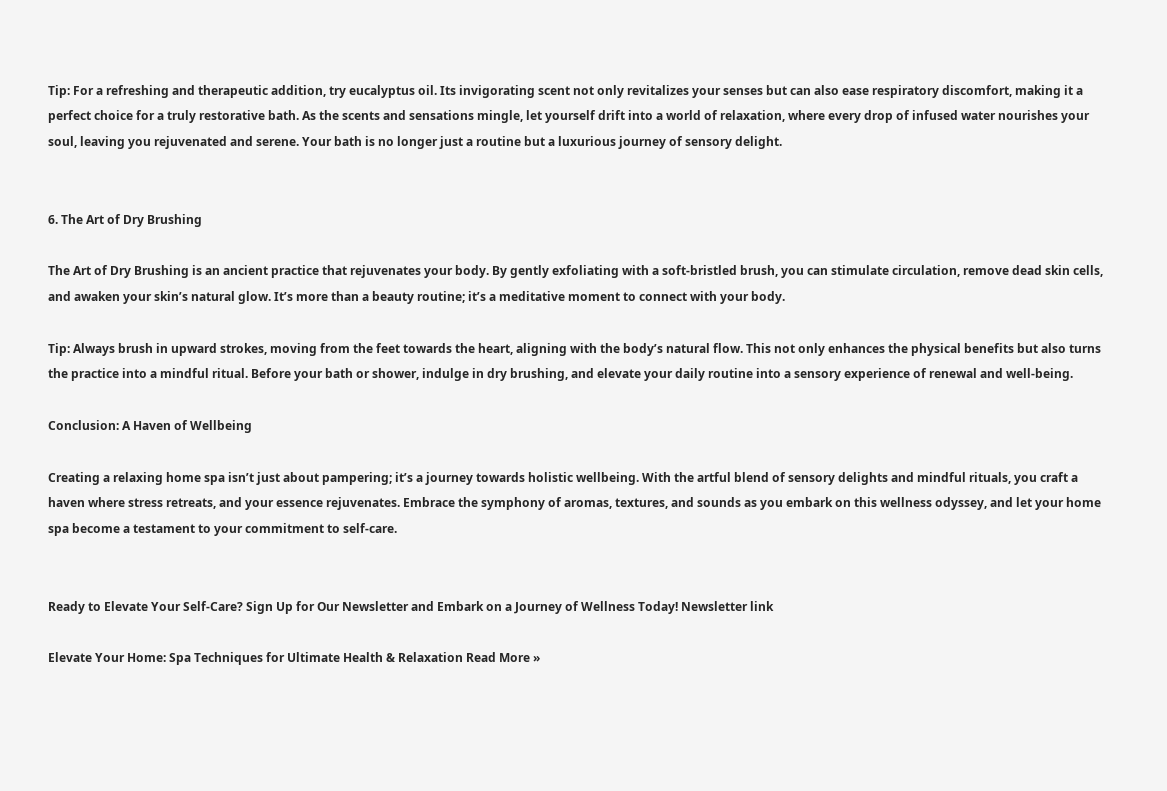Tip: For a refreshing and therapeutic addition, try eucalyptus oil. Its invigorating scent not only revitalizes your senses but can also ease respiratory discomfort, making it a perfect choice for a truly restorative bath. As the scents and sensations mingle, let yourself drift into a world of relaxation, where every drop of infused water nourishes your soul, leaving you rejuvenated and serene. Your bath is no longer just a routine but a luxurious journey of sensory delight.


6. The Art of Dry Brushing

The Art of Dry Brushing is an ancient practice that rejuvenates your body. By gently exfoliating with a soft-bristled brush, you can stimulate circulation, remove dead skin cells, and awaken your skin’s natural glow. It’s more than a beauty routine; it’s a meditative moment to connect with your body.

Tip: Always brush in upward strokes, moving from the feet towards the heart, aligning with the body’s natural flow. This not only enhances the physical benefits but also turns the practice into a mindful ritual. Before your bath or shower, indulge in dry brushing, and elevate your daily routine into a sensory experience of renewal and well-being.

Conclusion: A Haven of Wellbeing

Creating a relaxing home spa isn’t just about pampering; it’s a journey towards holistic wellbeing. With the artful blend of sensory delights and mindful rituals, you craft a haven where stress retreats, and your essence rejuvenates. Embrace the symphony of aromas, textures, and sounds as you embark on this wellness odyssey, and let your home spa become a testament to your commitment to self-care.


Ready to Elevate Your Self-Care? Sign Up for Our Newsletter and Embark on a Journey of Wellness Today! Newsletter link

Elevate Your Home: Spa Techniques for Ultimate Health & Relaxation Read More »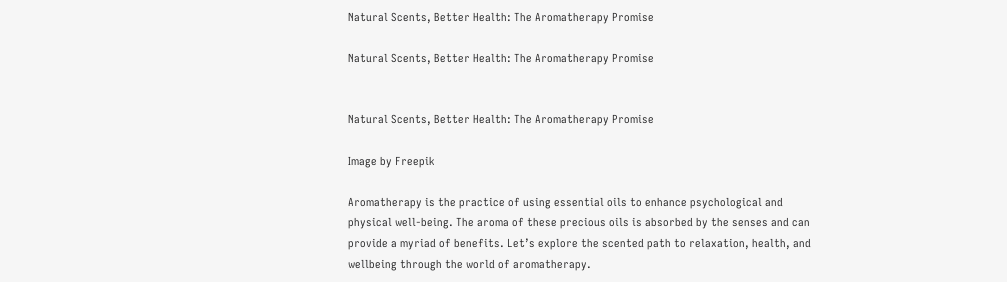Natural Scents, Better Health: The Aromatherapy Promise

Natural Scents, Better Health: The Aromatherapy Promise


Natural Scents, Better Health: The Aromatherapy Promise

Image by Freepik

Aromatherapy is the practice of using essential oils to enhance psychological and physical well-being. The aroma of these precious oils is absorbed by the senses and can provide a myriad of benefits. Let’s explore the scented path to relaxation, health, and wellbeing through the world of aromatherapy.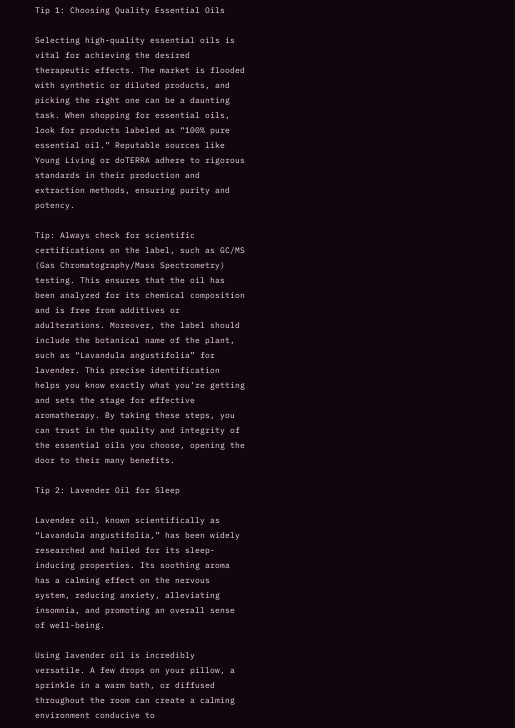Tip 1: Choosing Quality Essential Oils

Selecting high-quality essential oils is vital for achieving the desired therapeutic effects. The market is flooded with synthetic or diluted products, and picking the right one can be a daunting task. When shopping for essential oils, look for products labeled as “100% pure essential oil.” Reputable sources like Young Living or doTERRA adhere to rigorous standards in their production and extraction methods, ensuring purity and potency.

Tip: Always check for scientific certifications on the label, such as GC/MS (Gas Chromatography/Mass Spectrometry) testing. This ensures that the oil has been analyzed for its chemical composition and is free from additives or adulterations. Moreover, the label should include the botanical name of the plant, such as “Lavandula angustifolia” for lavender. This precise identification helps you know exactly what you’re getting and sets the stage for effective aromatherapy. By taking these steps, you can trust in the quality and integrity of the essential oils you choose, opening the door to their many benefits.

Tip 2: Lavender Oil for Sleep

Lavender oil, known scientifically as “Lavandula angustifolia,” has been widely researched and hailed for its sleep-inducing properties. Its soothing aroma has a calming effect on the nervous system, reducing anxiety, alleviating insomnia, and promoting an overall sense of well-being.

Using lavender oil is incredibly versatile. A few drops on your pillow, a sprinkle in a warm bath, or diffused throughout the room can create a calming environment conducive to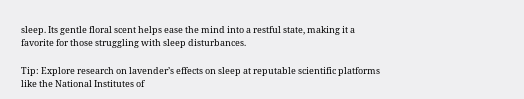sleep. Its gentle floral scent helps ease the mind into a restful state, making it a favorite for those struggling with sleep disturbances.

Tip: Explore research on lavender’s effects on sleep at reputable scientific platforms like the National Institutes of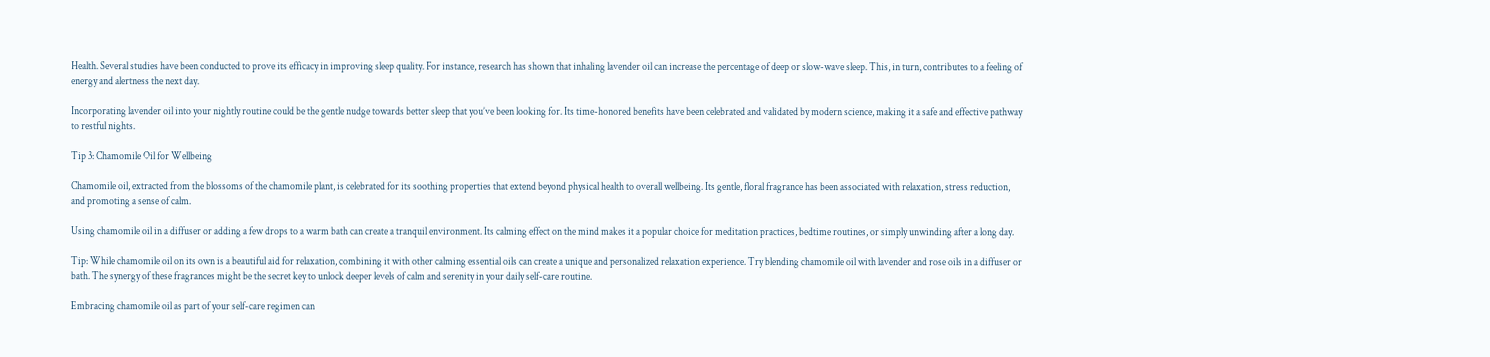Health. Several studies have been conducted to prove its efficacy in improving sleep quality. For instance, research has shown that inhaling lavender oil can increase the percentage of deep or slow-wave sleep. This, in turn, contributes to a feeling of energy and alertness the next day.

Incorporating lavender oil into your nightly routine could be the gentle nudge towards better sleep that you’ve been looking for. Its time-honored benefits have been celebrated and validated by modern science, making it a safe and effective pathway to restful nights.

Tip 3: Chamomile Oil for Wellbeing

Chamomile oil, extracted from the blossoms of the chamomile plant, is celebrated for its soothing properties that extend beyond physical health to overall wellbeing. Its gentle, floral fragrance has been associated with relaxation, stress reduction, and promoting a sense of calm.

Using chamomile oil in a diffuser or adding a few drops to a warm bath can create a tranquil environment. Its calming effect on the mind makes it a popular choice for meditation practices, bedtime routines, or simply unwinding after a long day.

Tip: While chamomile oil on its own is a beautiful aid for relaxation, combining it with other calming essential oils can create a unique and personalized relaxation experience. Try blending chamomile oil with lavender and rose oils in a diffuser or bath. The synergy of these fragrances might be the secret key to unlock deeper levels of calm and serenity in your daily self-care routine.

Embracing chamomile oil as part of your self-care regimen can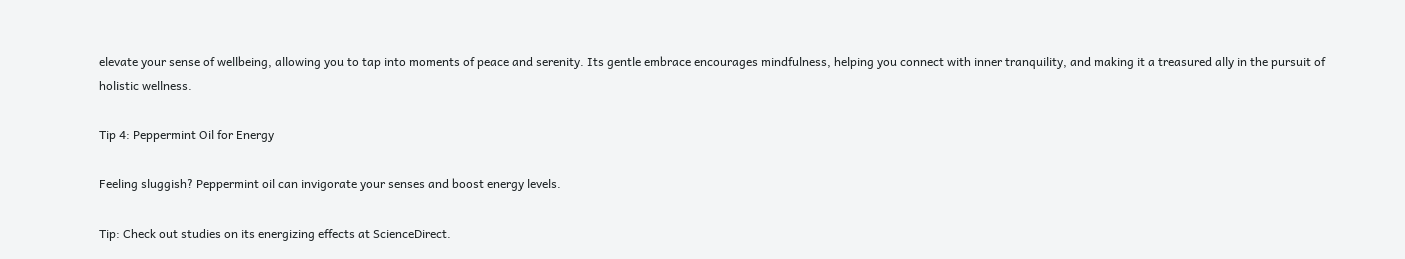elevate your sense of wellbeing, allowing you to tap into moments of peace and serenity. Its gentle embrace encourages mindfulness, helping you connect with inner tranquility, and making it a treasured ally in the pursuit of holistic wellness.

Tip 4: Peppermint Oil for Energy

Feeling sluggish? Peppermint oil can invigorate your senses and boost energy levels.

Tip: Check out studies on its energizing effects at ScienceDirect.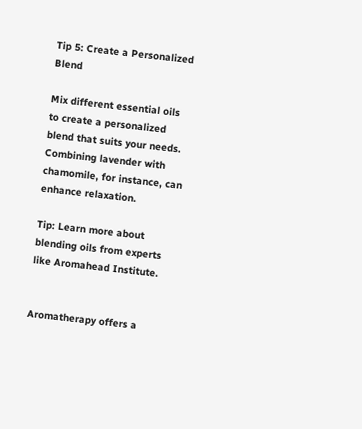Tip 5: Create a Personalized Blend

Mix different essential oils to create a personalized blend that suits your needs. Combining lavender with chamomile, for instance, can enhance relaxation.

Tip: Learn more about blending oils from experts like Aromahead Institute.


Aromatherapy offers a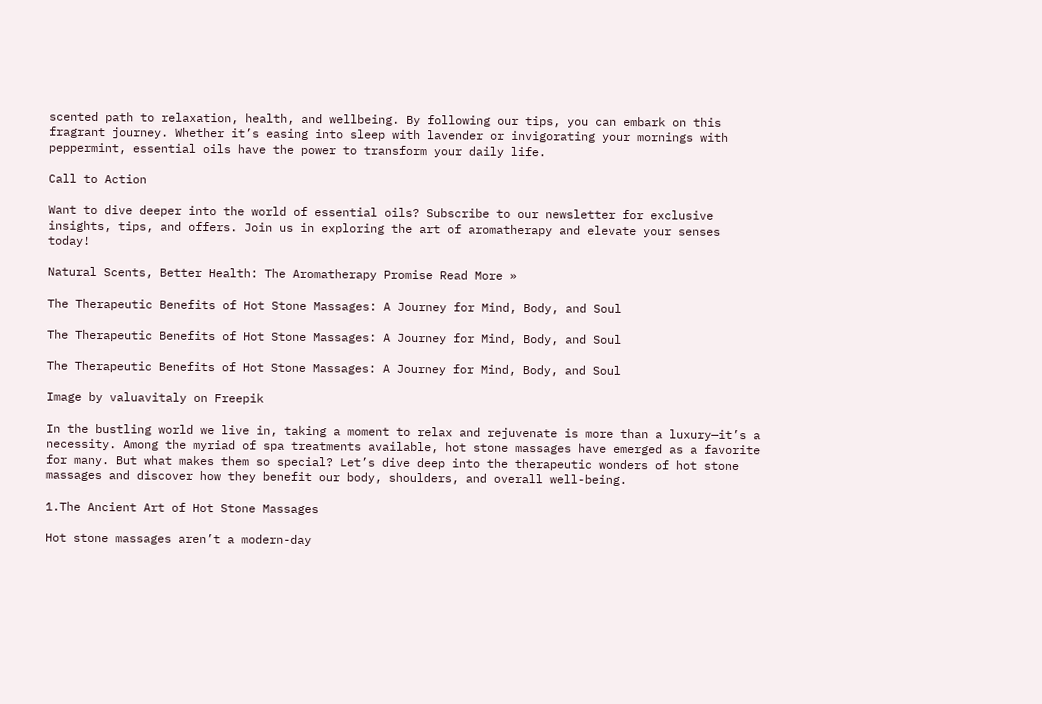scented path to relaxation, health, and wellbeing. By following our tips, you can embark on this fragrant journey. Whether it’s easing into sleep with lavender or invigorating your mornings with peppermint, essential oils have the power to transform your daily life.

Call to Action

Want to dive deeper into the world of essential oils? Subscribe to our newsletter for exclusive insights, tips, and offers. Join us in exploring the art of aromatherapy and elevate your senses today!

Natural Scents, Better Health: The Aromatherapy Promise Read More »

The Therapeutic Benefits of Hot Stone Massages: A Journey for Mind, Body, and Soul

The Therapeutic Benefits of Hot Stone Massages: A Journey for Mind, Body, and Soul

The Therapeutic Benefits of Hot Stone Massages: A Journey for Mind, Body, and Soul

Image by valuavitaly on Freepik

In the bustling world we live in, taking a moment to relax and rejuvenate is more than a luxury—it’s a necessity. Among the myriad of spa treatments available, hot stone massages have emerged as a favorite for many. But what makes them so special? Let’s dive deep into the therapeutic wonders of hot stone massages and discover how they benefit our body, shoulders, and overall well-being.

1.The Ancient Art of Hot Stone Massages

Hot stone massages aren’t a modern-day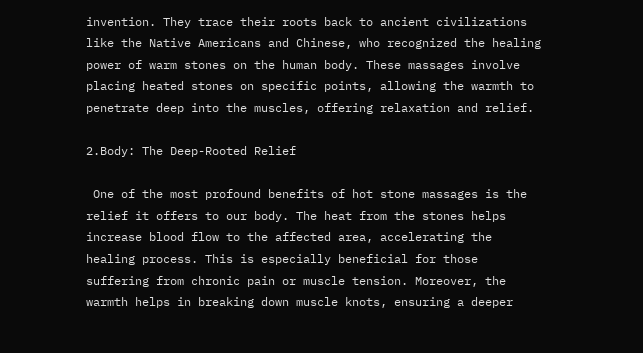invention. They trace their roots back to ancient civilizations like the Native Americans and Chinese, who recognized the healing power of warm stones on the human body. These massages involve placing heated stones on specific points, allowing the warmth to penetrate deep into the muscles, offering relaxation and relief.

2.Body: The Deep-Rooted Relief

 One of the most profound benefits of hot stone massages is the relief it offers to our body. The heat from the stones helps increase blood flow to the affected area, accelerating the healing process. This is especially beneficial for those suffering from chronic pain or muscle tension. Moreover, the warmth helps in breaking down muscle knots, ensuring a deeper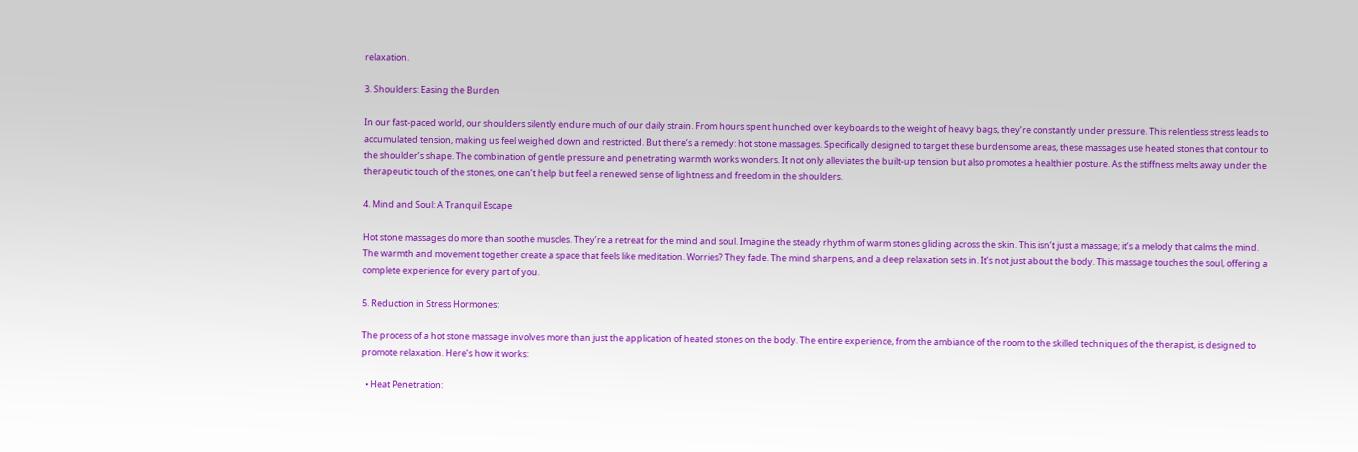relaxation.

3. Shoulders: Easing the Burden

In our fast-paced world, our shoulders silently endure much of our daily strain. From hours spent hunched over keyboards to the weight of heavy bags, they’re constantly under pressure. This relentless stress leads to accumulated tension, making us feel weighed down and restricted. But there’s a remedy: hot stone massages. Specifically designed to target these burdensome areas, these massages use heated stones that contour to the shoulder’s shape. The combination of gentle pressure and penetrating warmth works wonders. It not only alleviates the built-up tension but also promotes a healthier posture. As the stiffness melts away under the therapeutic touch of the stones, one can’t help but feel a renewed sense of lightness and freedom in the shoulders.

4. Mind and Soul: A Tranquil Escape

Hot stone massages do more than soothe muscles. They’re a retreat for the mind and soul. Imagine the steady rhythm of warm stones gliding across the skin. This isn’t just a massage; it’s a melody that calms the mind. The warmth and movement together create a space that feels like meditation. Worries? They fade. The mind sharpens, and a deep relaxation sets in. It’s not just about the body. This massage touches the soul, offering a complete experience for every part of you.

5. Reduction in Stress Hormones:

The process of a hot stone massage involves more than just the application of heated stones on the body. The entire experience, from the ambiance of the room to the skilled techniques of the therapist, is designed to promote relaxation. Here’s how it works:

  • Heat Penetration: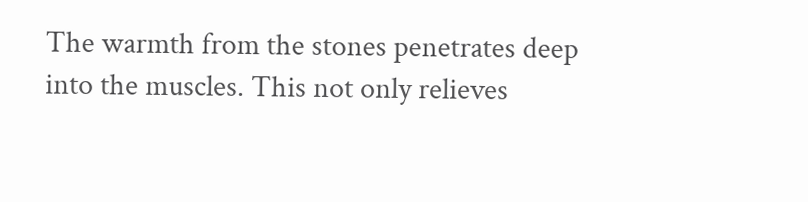The warmth from the stones penetrates deep into the muscles. This not only relieves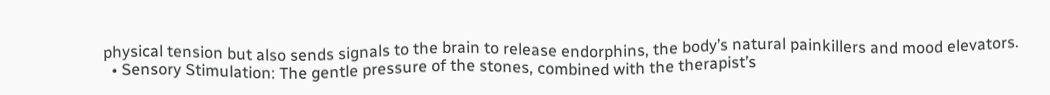physical tension but also sends signals to the brain to release endorphins, the body’s natural painkillers and mood elevators.
  • Sensory Stimulation: The gentle pressure of the stones, combined with the therapist’s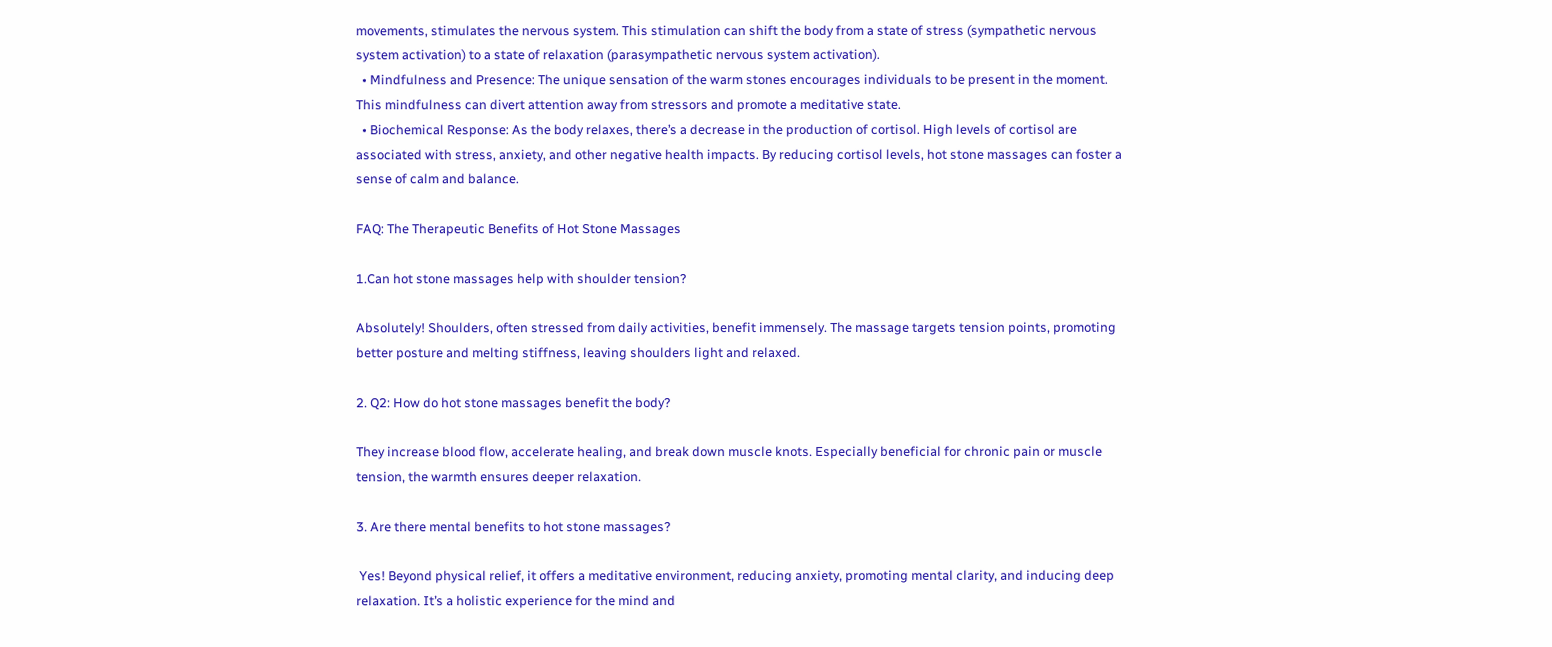movements, stimulates the nervous system. This stimulation can shift the body from a state of stress (sympathetic nervous system activation) to a state of relaxation (parasympathetic nervous system activation).
  • Mindfulness and Presence: The unique sensation of the warm stones encourages individuals to be present in the moment. This mindfulness can divert attention away from stressors and promote a meditative state.
  • Biochemical Response: As the body relaxes, there’s a decrease in the production of cortisol. High levels of cortisol are associated with stress, anxiety, and other negative health impacts. By reducing cortisol levels, hot stone massages can foster a sense of calm and balance.

FAQ: The Therapeutic Benefits of Hot Stone Massages

1.Can hot stone massages help with shoulder tension?

Absolutely! Shoulders, often stressed from daily activities, benefit immensely. The massage targets tension points, promoting better posture and melting stiffness, leaving shoulders light and relaxed.

2. Q2: How do hot stone massages benefit the body?

They increase blood flow, accelerate healing, and break down muscle knots. Especially beneficial for chronic pain or muscle tension, the warmth ensures deeper relaxation.

3. Are there mental benefits to hot stone massages?

 Yes! Beyond physical relief, it offers a meditative environment, reducing anxiety, promoting mental clarity, and inducing deep relaxation. It’s a holistic experience for the mind and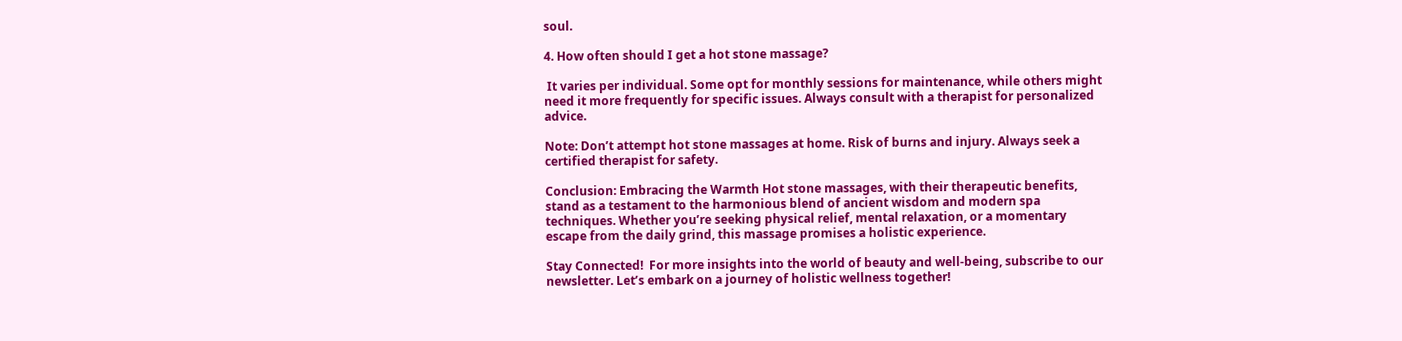soul.

4. How often should I get a hot stone massage?

 It varies per individual. Some opt for monthly sessions for maintenance, while others might need it more frequently for specific issues. Always consult with a therapist for personalized advice.

Note: Don’t attempt hot stone massages at home. Risk of burns and injury. Always seek a certified therapist for safety.

Conclusion: Embracing the Warmth Hot stone massages, with their therapeutic benefits, stand as a testament to the harmonious blend of ancient wisdom and modern spa techniques. Whether you’re seeking physical relief, mental relaxation, or a momentary escape from the daily grind, this massage promises a holistic experience.

Stay Connected!  For more insights into the world of beauty and well-being, subscribe to our newsletter. Let’s embark on a journey of holistic wellness together!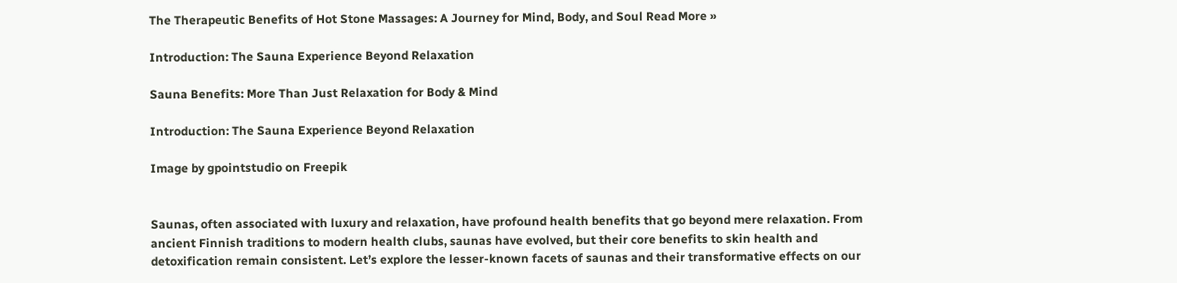The Therapeutic Benefits of Hot Stone Massages: A Journey for Mind, Body, and Soul Read More »

Introduction: The Sauna Experience Beyond Relaxation

Sauna Benefits: More Than Just Relaxation for Body & Mind

Introduction: The Sauna Experience Beyond Relaxation

Image by gpointstudio on Freepik


Saunas, often associated with luxury and relaxation, have profound health benefits that go beyond mere relaxation. From ancient Finnish traditions to modern health clubs, saunas have evolved, but their core benefits to skin health and detoxification remain consistent. Let’s explore the lesser-known facets of saunas and their transformative effects on our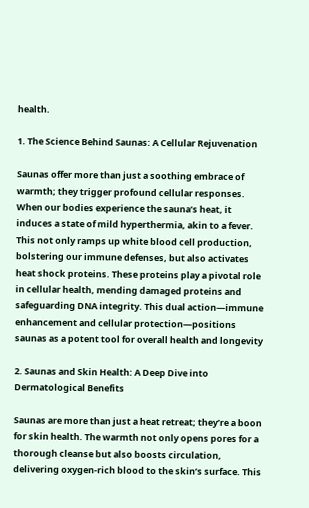health.

1. The Science Behind Saunas: A Cellular Rejuvenation

Saunas offer more than just a soothing embrace of warmth; they trigger profound cellular responses. When our bodies experience the sauna’s heat, it induces a state of mild hyperthermia, akin to a fever. This not only ramps up white blood cell production, bolstering our immune defenses, but also activates heat shock proteins. These proteins play a pivotal role in cellular health, mending damaged proteins and safeguarding DNA integrity. This dual action—immune enhancement and cellular protection—positions saunas as a potent tool for overall health and longevity

2. Saunas and Skin Health: A Deep Dive into Dermatological Benefits

Saunas are more than just a heat retreat; they’re a boon for skin health. The warmth not only opens pores for a thorough cleanse but also boosts circulation, delivering oxygen-rich blood to the skin’s surface. This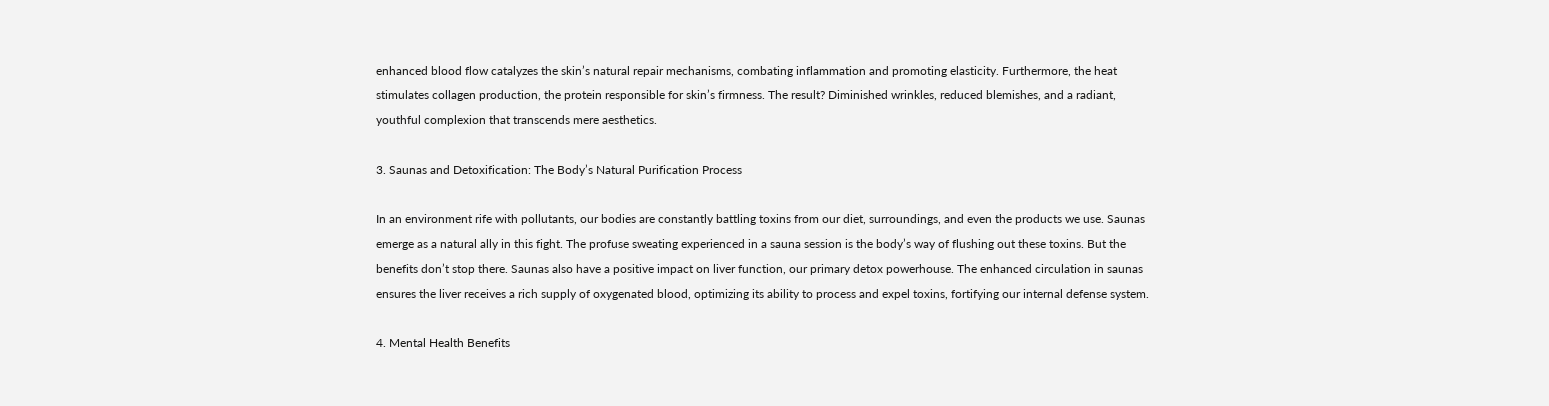enhanced blood flow catalyzes the skin’s natural repair mechanisms, combating inflammation and promoting elasticity. Furthermore, the heat stimulates collagen production, the protein responsible for skin’s firmness. The result? Diminished wrinkles, reduced blemishes, and a radiant, youthful complexion that transcends mere aesthetics.

3. Saunas and Detoxification: The Body’s Natural Purification Process

In an environment rife with pollutants, our bodies are constantly battling toxins from our diet, surroundings, and even the products we use. Saunas emerge as a natural ally in this fight. The profuse sweating experienced in a sauna session is the body’s way of flushing out these toxins. But the benefits don’t stop there. Saunas also have a positive impact on liver function, our primary detox powerhouse. The enhanced circulation in saunas ensures the liver receives a rich supply of oxygenated blood, optimizing its ability to process and expel toxins, fortifying our internal defense system.

4. Mental Health Benefits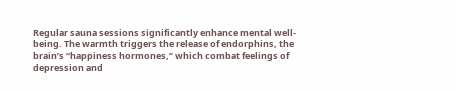Regular sauna sessions significantly enhance mental well-being. The warmth triggers the release of endorphins, the brain’s “happiness hormones,” which combat feelings of depression and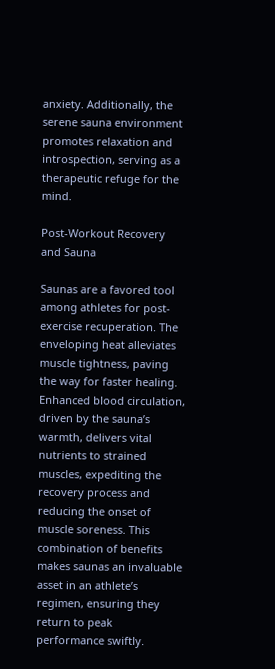anxiety. Additionally, the serene sauna environment promotes relaxation and introspection, serving as a therapeutic refuge for the mind.

Post-Workout Recovery and Sauna

Saunas are a favored tool among athletes for post-exercise recuperation. The enveloping heat alleviates muscle tightness, paving the way for faster healing. Enhanced blood circulation, driven by the sauna’s warmth, delivers vital nutrients to strained muscles, expediting the recovery process and reducing the onset of muscle soreness. This combination of benefits makes saunas an invaluable asset in an athlete’s regimen, ensuring they return to peak performance swiftly.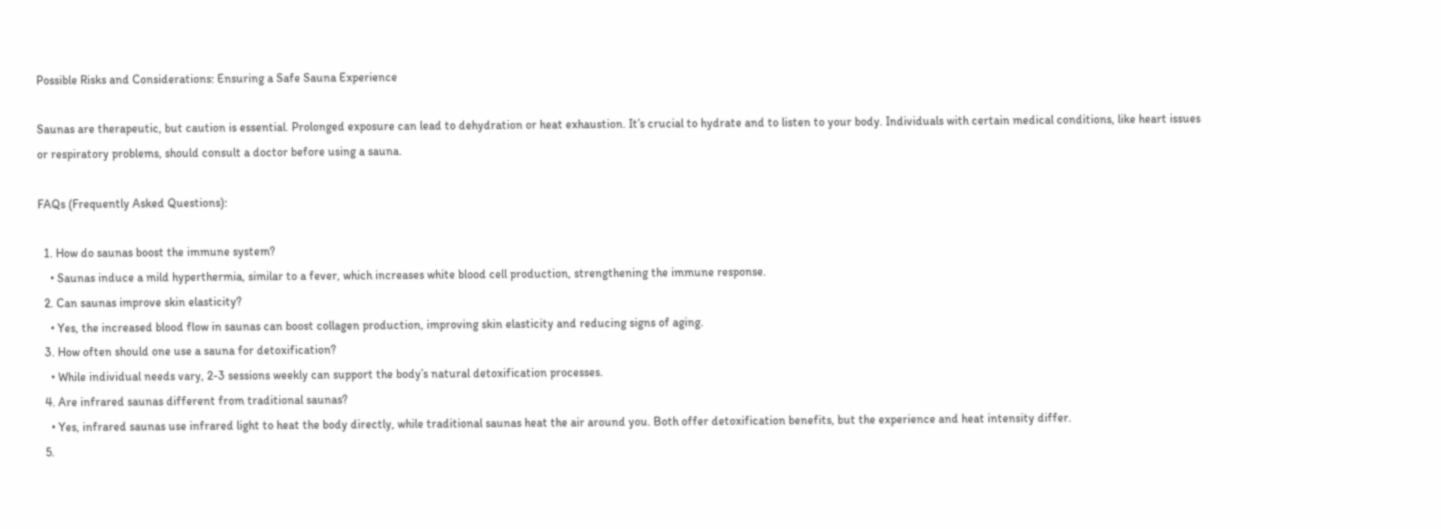Possible Risks and Considerations: Ensuring a Safe Sauna Experience

Saunas are therapeutic, but caution is essential. Prolonged exposure can lead to dehydration or heat exhaustion. It’s crucial to hydrate and to listen to your body. Individuals with certain medical conditions, like heart issues or respiratory problems, should consult a doctor before using a sauna.

FAQs (Frequently Asked Questions):

  1. How do saunas boost the immune system?
    • Saunas induce a mild hyperthermia, similar to a fever, which increases white blood cell production, strengthening the immune response.
  2. Can saunas improve skin elasticity?
    • Yes, the increased blood flow in saunas can boost collagen production, improving skin elasticity and reducing signs of aging.
  3. How often should one use a sauna for detoxification?
    • While individual needs vary, 2-3 sessions weekly can support the body’s natural detoxification processes.
  4. Are infrared saunas different from traditional saunas?
    • Yes, infrared saunas use infrared light to heat the body directly, while traditional saunas heat the air around you. Both offer detoxification benefits, but the experience and heat intensity differ.
  5.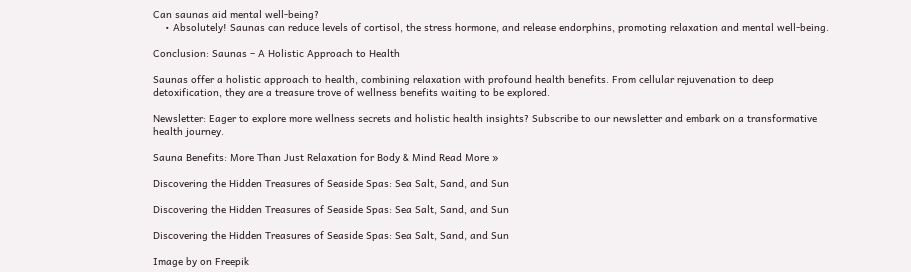Can saunas aid mental well-being?
    • Absolutely! Saunas can reduce levels of cortisol, the stress hormone, and release endorphins, promoting relaxation and mental well-being.

Conclusion: Saunas – A Holistic Approach to Health

Saunas offer a holistic approach to health, combining relaxation with profound health benefits. From cellular rejuvenation to deep detoxification, they are a treasure trove of wellness benefits waiting to be explored.

Newsletter: Eager to explore more wellness secrets and holistic health insights? Subscribe to our newsletter and embark on a transformative health journey.

Sauna Benefits: More Than Just Relaxation for Body & Mind Read More »

Discovering the Hidden Treasures of Seaside Spas: Sea Salt, Sand, and Sun

Discovering the Hidden Treasures of Seaside Spas: Sea Salt, Sand, and Sun

Discovering the Hidden Treasures of Seaside Spas: Sea Salt, Sand, and Sun

Image by on Freepik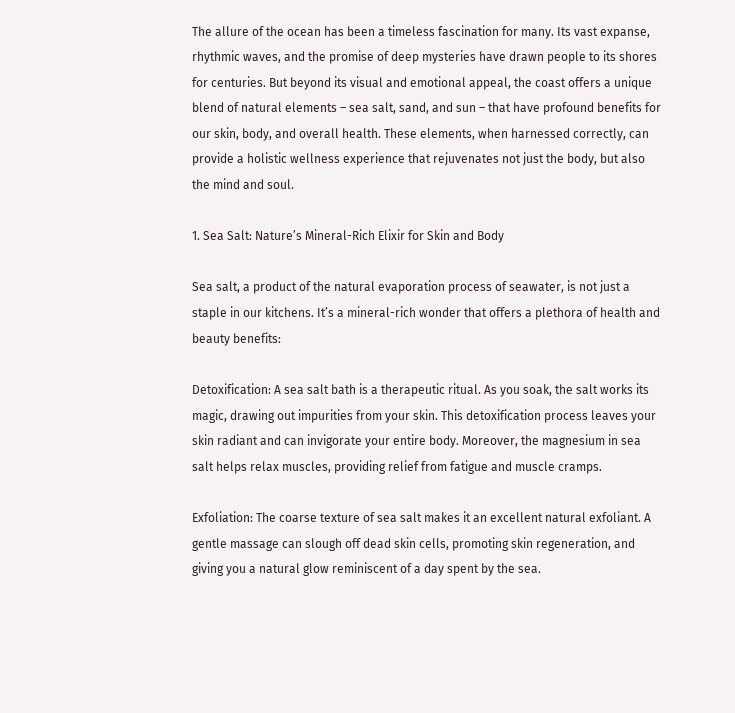The allure of the ocean has been a timeless fascination for many. Its vast expanse, rhythmic waves, and the promise of deep mysteries have drawn people to its shores for centuries. But beyond its visual and emotional appeal, the coast offers a unique blend of natural elements – sea salt, sand, and sun – that have profound benefits for our skin, body, and overall health. These elements, when harnessed correctly, can provide a holistic wellness experience that rejuvenates not just the body, but also the mind and soul.

1. Sea Salt: Nature’s Mineral-Rich Elixir for Skin and Body

Sea salt, a product of the natural evaporation process of seawater, is not just a staple in our kitchens. It’s a mineral-rich wonder that offers a plethora of health and beauty benefits:

Detoxification: A sea salt bath is a therapeutic ritual. As you soak, the salt works its magic, drawing out impurities from your skin. This detoxification process leaves your skin radiant and can invigorate your entire body. Moreover, the magnesium in sea salt helps relax muscles, providing relief from fatigue and muscle cramps.

Exfoliation: The coarse texture of sea salt makes it an excellent natural exfoliant. A gentle massage can slough off dead skin cells, promoting skin regeneration, and giving you a natural glow reminiscent of a day spent by the sea.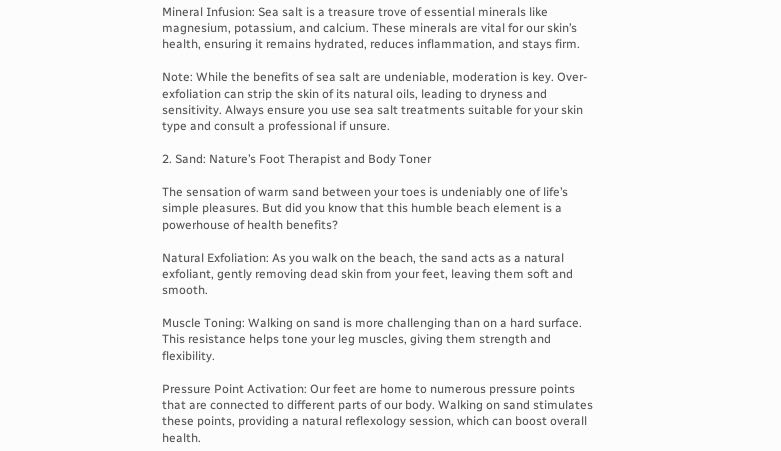Mineral Infusion: Sea salt is a treasure trove of essential minerals like magnesium, potassium, and calcium. These minerals are vital for our skin’s health, ensuring it remains hydrated, reduces inflammation, and stays firm.

Note: While the benefits of sea salt are undeniable, moderation is key. Over-exfoliation can strip the skin of its natural oils, leading to dryness and sensitivity. Always ensure you use sea salt treatments suitable for your skin type and consult a professional if unsure.

2. Sand: Nature’s Foot Therapist and Body Toner

The sensation of warm sand between your toes is undeniably one of life’s simple pleasures. But did you know that this humble beach element is a powerhouse of health benefits?

Natural Exfoliation: As you walk on the beach, the sand acts as a natural exfoliant, gently removing dead skin from your feet, leaving them soft and smooth.

Muscle Toning: Walking on sand is more challenging than on a hard surface. This resistance helps tone your leg muscles, giving them strength and flexibility.

Pressure Point Activation: Our feet are home to numerous pressure points that are connected to different parts of our body. Walking on sand stimulates these points, providing a natural reflexology session, which can boost overall health.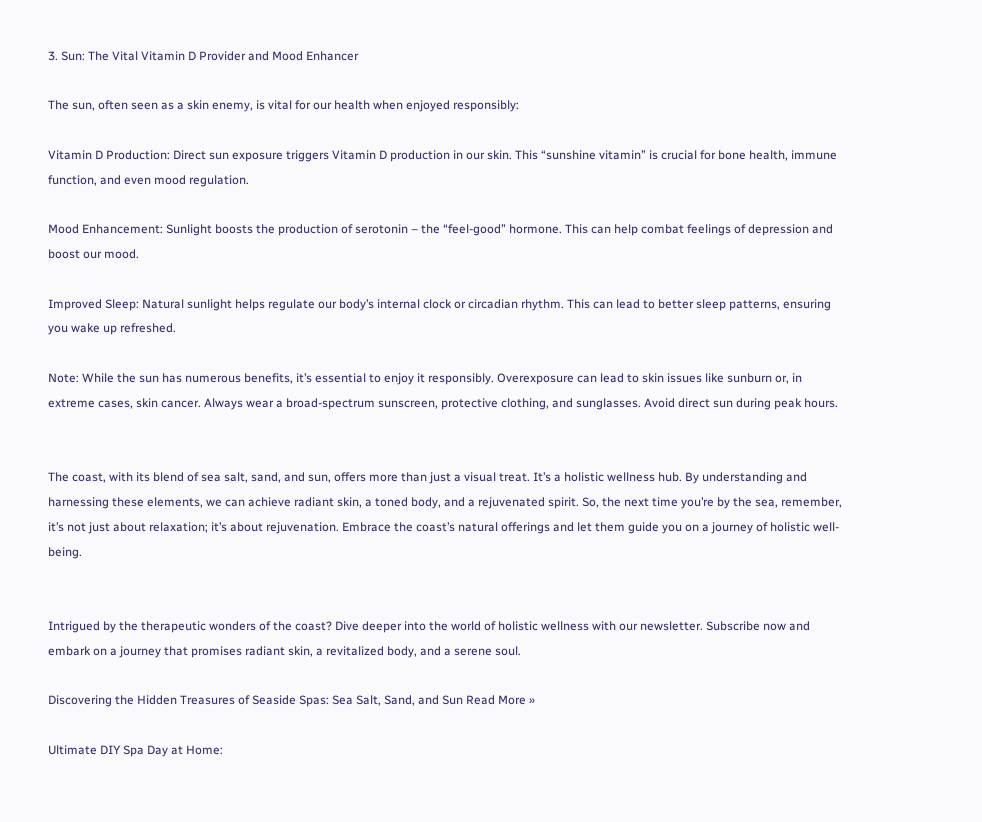3. Sun: The Vital Vitamin D Provider and Mood Enhancer

The sun, often seen as a skin enemy, is vital for our health when enjoyed responsibly:

Vitamin D Production: Direct sun exposure triggers Vitamin D production in our skin. This “sunshine vitamin” is crucial for bone health, immune function, and even mood regulation.

Mood Enhancement: Sunlight boosts the production of serotonin – the “feel-good” hormone. This can help combat feelings of depression and boost our mood.

Improved Sleep: Natural sunlight helps regulate our body’s internal clock or circadian rhythm. This can lead to better sleep patterns, ensuring you wake up refreshed.

Note: While the sun has numerous benefits, it’s essential to enjoy it responsibly. Overexposure can lead to skin issues like sunburn or, in extreme cases, skin cancer. Always wear a broad-spectrum sunscreen, protective clothing, and sunglasses. Avoid direct sun during peak hours.


The coast, with its blend of sea salt, sand, and sun, offers more than just a visual treat. It’s a holistic wellness hub. By understanding and harnessing these elements, we can achieve radiant skin, a toned body, and a rejuvenated spirit. So, the next time you’re by the sea, remember, it’s not just about relaxation; it’s about rejuvenation. Embrace the coast’s natural offerings and let them guide you on a journey of holistic well-being.


Intrigued by the therapeutic wonders of the coast? Dive deeper into the world of holistic wellness with our newsletter. Subscribe now and embark on a journey that promises radiant skin, a revitalized body, and a serene soul.

Discovering the Hidden Treasures of Seaside Spas: Sea Salt, Sand, and Sun Read More »

Ultimate DIY Spa Day at Home: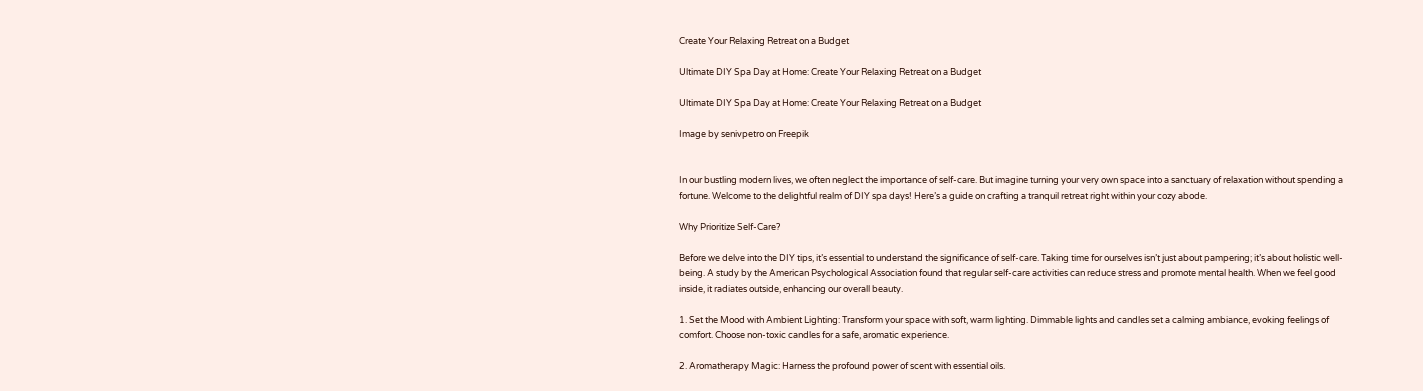Create Your Relaxing Retreat on a Budget

Ultimate DIY Spa Day at Home: Create Your Relaxing Retreat on a Budget

Ultimate DIY Spa Day at Home: Create Your Relaxing Retreat on a Budget

Image by senivpetro on Freepik


In our bustling modern lives, we often neglect the importance of self-care. But imagine turning your very own space into a sanctuary of relaxation without spending a fortune. Welcome to the delightful realm of DIY spa days! Here’s a guide on crafting a tranquil retreat right within your cozy abode.

Why Prioritize Self-Care?

Before we delve into the DIY tips, it’s essential to understand the significance of self-care. Taking time for ourselves isn’t just about pampering; it’s about holistic well-being. A study by the American Psychological Association found that regular self-care activities can reduce stress and promote mental health. When we feel good inside, it radiates outside, enhancing our overall beauty.

1. Set the Mood with Ambient Lighting: Transform your space with soft, warm lighting. Dimmable lights and candles set a calming ambiance, evoking feelings of comfort. Choose non-toxic candles for a safe, aromatic experience.

2. Aromatherapy Magic: Harness the profound power of scent with essential oils.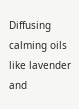Diffusing calming oils like lavender and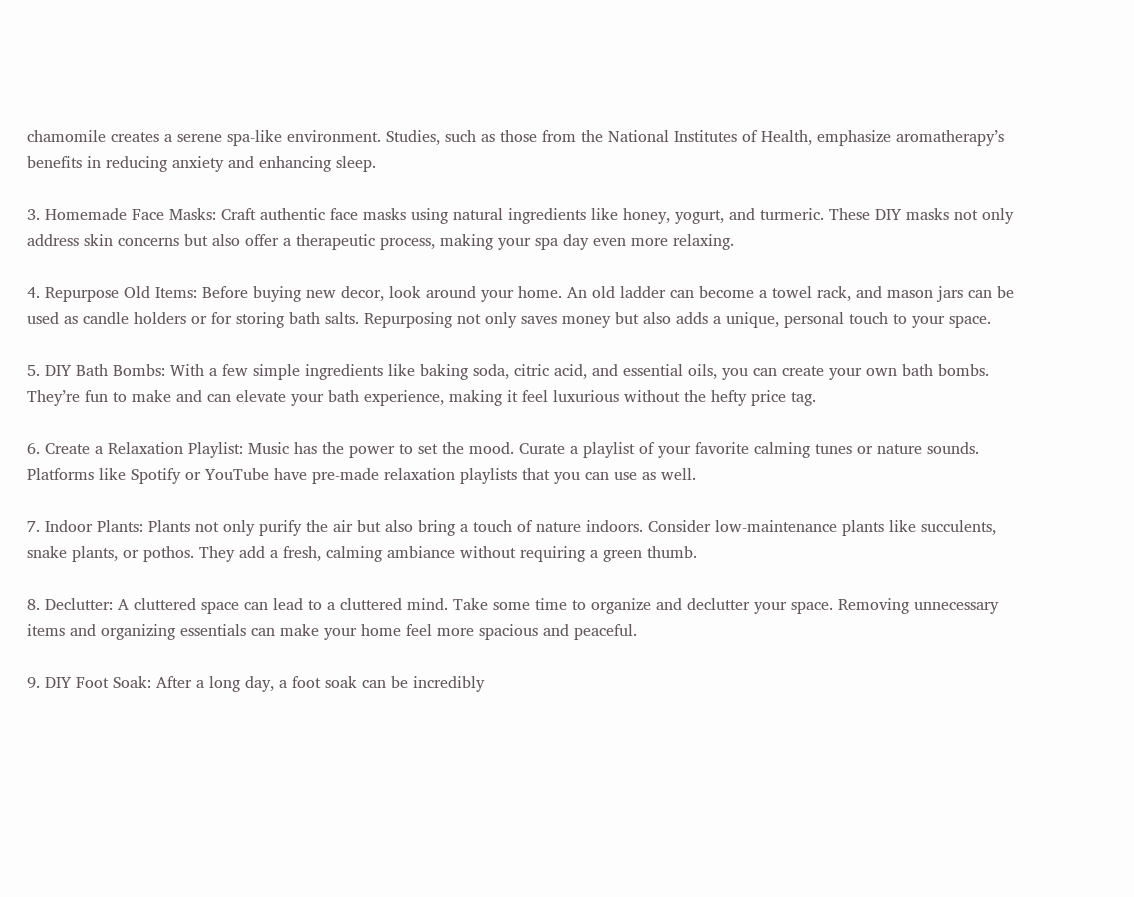chamomile creates a serene spa-like environment. Studies, such as those from the National Institutes of Health, emphasize aromatherapy’s benefits in reducing anxiety and enhancing sleep.

3. Homemade Face Masks: Craft authentic face masks using natural ingredients like honey, yogurt, and turmeric. These DIY masks not only address skin concerns but also offer a therapeutic process, making your spa day even more relaxing.

4. Repurpose Old Items: Before buying new decor, look around your home. An old ladder can become a towel rack, and mason jars can be used as candle holders or for storing bath salts. Repurposing not only saves money but also adds a unique, personal touch to your space.

5. DIY Bath Bombs: With a few simple ingredients like baking soda, citric acid, and essential oils, you can create your own bath bombs. They’re fun to make and can elevate your bath experience, making it feel luxurious without the hefty price tag.

6. Create a Relaxation Playlist: Music has the power to set the mood. Curate a playlist of your favorite calming tunes or nature sounds. Platforms like Spotify or YouTube have pre-made relaxation playlists that you can use as well.

7. Indoor Plants: Plants not only purify the air but also bring a touch of nature indoors. Consider low-maintenance plants like succulents, snake plants, or pothos. They add a fresh, calming ambiance without requiring a green thumb.

8. Declutter: A cluttered space can lead to a cluttered mind. Take some time to organize and declutter your space. Removing unnecessary items and organizing essentials can make your home feel more spacious and peaceful.

9. DIY Foot Soak: After a long day, a foot soak can be incredibly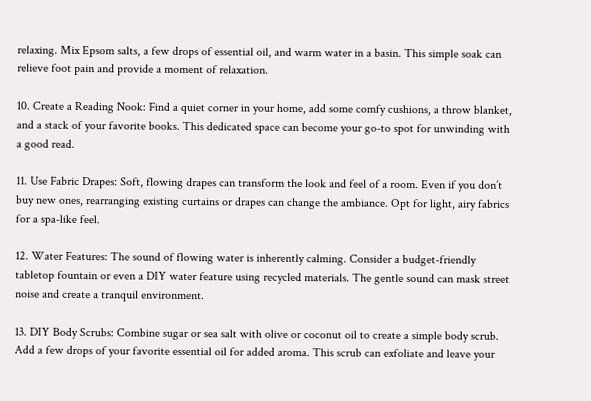relaxing. Mix Epsom salts, a few drops of essential oil, and warm water in a basin. This simple soak can relieve foot pain and provide a moment of relaxation.

10. Create a Reading Nook: Find a quiet corner in your home, add some comfy cushions, a throw blanket, and a stack of your favorite books. This dedicated space can become your go-to spot for unwinding with a good read.

11. Use Fabric Drapes: Soft, flowing drapes can transform the look and feel of a room. Even if you don’t buy new ones, rearranging existing curtains or drapes can change the ambiance. Opt for light, airy fabrics for a spa-like feel.

12. Water Features: The sound of flowing water is inherently calming. Consider a budget-friendly tabletop fountain or even a DIY water feature using recycled materials. The gentle sound can mask street noise and create a tranquil environment.

13. DIY Body Scrubs: Combine sugar or sea salt with olive or coconut oil to create a simple body scrub. Add a few drops of your favorite essential oil for added aroma. This scrub can exfoliate and leave your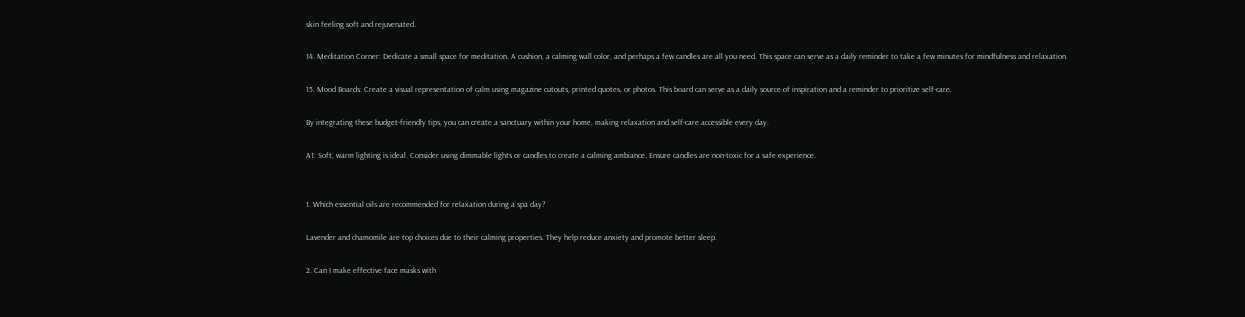skin feeling soft and rejuvenated.

14. Meditation Corner: Dedicate a small space for meditation. A cushion, a calming wall color, and perhaps a few candles are all you need. This space can serve as a daily reminder to take a few minutes for mindfulness and relaxation.

15. Mood Boards: Create a visual representation of calm using magazine cutouts, printed quotes, or photos. This board can serve as a daily source of inspiration and a reminder to prioritize self-care.

By integrating these budget-friendly tips, you can create a sanctuary within your home, making relaxation and self-care accessible every day.

A1: Soft, warm lighting is ideal. Consider using dimmable lights or candles to create a calming ambiance. Ensure candles are non-toxic for a safe experience.


1. Which essential oils are recommended for relaxation during a spa day?

Lavender and chamomile are top choices due to their calming properties. They help reduce anxiety and promote better sleep.

2. Can I make effective face masks with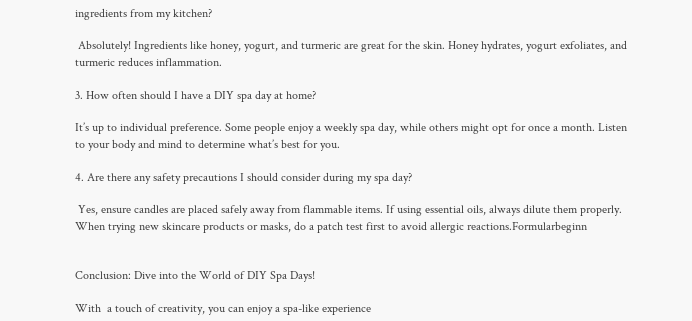ingredients from my kitchen?

 Absolutely! Ingredients like honey, yogurt, and turmeric are great for the skin. Honey hydrates, yogurt exfoliates, and turmeric reduces inflammation.

3. How often should I have a DIY spa day at home?

It’s up to individual preference. Some people enjoy a weekly spa day, while others might opt for once a month. Listen to your body and mind to determine what’s best for you.

4. Are there any safety precautions I should consider during my spa day?

 Yes, ensure candles are placed safely away from flammable items. If using essential oils, always dilute them properly. When trying new skincare products or masks, do a patch test first to avoid allergic reactions.Formularbeginn


Conclusion: Dive into the World of DIY Spa Days!

With  a touch of creativity, you can enjoy a spa-like experience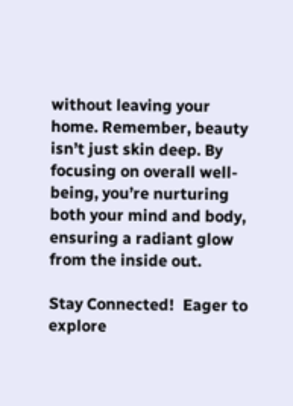without leaving your home. Remember, beauty isn’t just skin deep. By focusing on overall well-being, you’re nurturing both your mind and body, ensuring a radiant glow from the inside out.

Stay Connected!  Eager to explore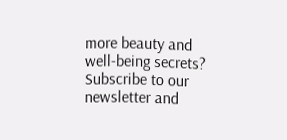more beauty and well-being secrets? Subscribe to our newsletter and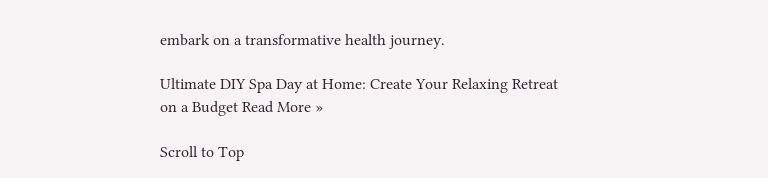embark on a transformative health journey.

Ultimate DIY Spa Day at Home: Create Your Relaxing Retreat on a Budget Read More »

Scroll to Top